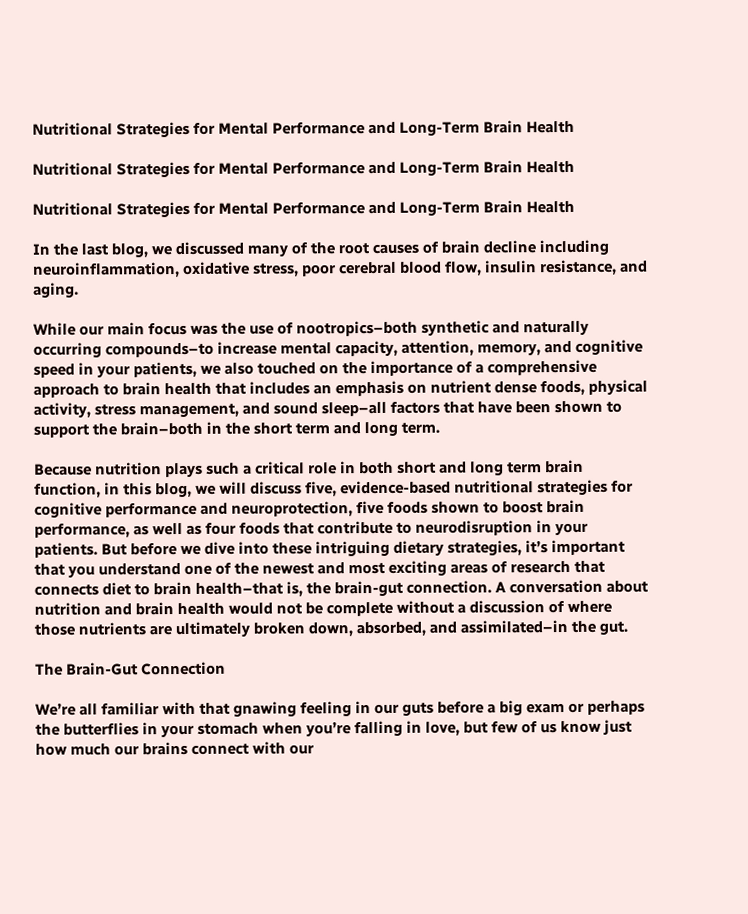Nutritional Strategies for Mental Performance and Long-Term Brain Health

Nutritional Strategies for Mental Performance and Long-Term Brain Health

Nutritional Strategies for Mental Performance and Long-Term Brain Health

In the last blog, we discussed many of the root causes of brain decline including neuroinflammation, oxidative stress, poor cerebral blood flow, insulin resistance, and aging.

While our main focus was the use of nootropics–both synthetic and naturally occurring compounds–to increase mental capacity, attention, memory, and cognitive speed in your patients, we also touched on the importance of a comprehensive approach to brain health that includes an emphasis on nutrient dense foods, physical activity, stress management, and sound sleep–all factors that have been shown to support the brain–both in the short term and long term.

Because nutrition plays such a critical role in both short and long term brain function, in this blog, we will discuss five, evidence-based nutritional strategies for cognitive performance and neuroprotection, five foods shown to boost brain performance, as well as four foods that contribute to neurodisruption in your patients. But before we dive into these intriguing dietary strategies, it’s important that you understand one of the newest and most exciting areas of research that connects diet to brain health–that is, the brain-gut connection. A conversation about nutrition and brain health would not be complete without a discussion of where those nutrients are ultimately broken down, absorbed, and assimilated–in the gut.

The Brain-Gut Connection

We’re all familiar with that gnawing feeling in our guts before a big exam or perhaps the butterflies in your stomach when you’re falling in love, but few of us know just how much our brains connect with our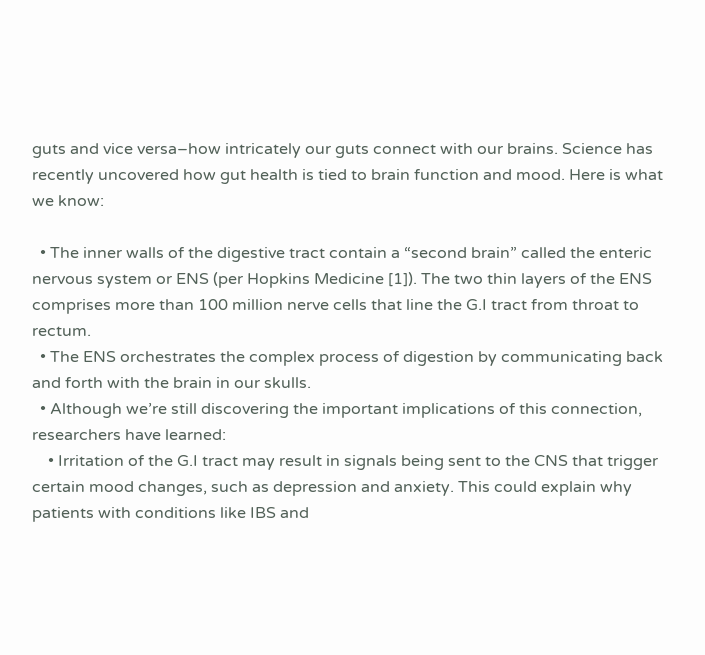guts and vice versa–how intricately our guts connect with our brains. Science has recently uncovered how gut health is tied to brain function and mood. Here is what we know:

  • The inner walls of the digestive tract contain a “second brain” called the enteric nervous system or ENS (per Hopkins Medicine [1]). The two thin layers of the ENS comprises more than 100 million nerve cells that line the G.I tract from throat to rectum.
  • The ENS orchestrates the complex process of digestion by communicating back and forth with the brain in our skulls.
  • Although we’re still discovering the important implications of this connection, researchers have learned:
    • Irritation of the G.I tract may result in signals being sent to the CNS that trigger certain mood changes, such as depression and anxiety. This could explain why patients with conditions like IBS and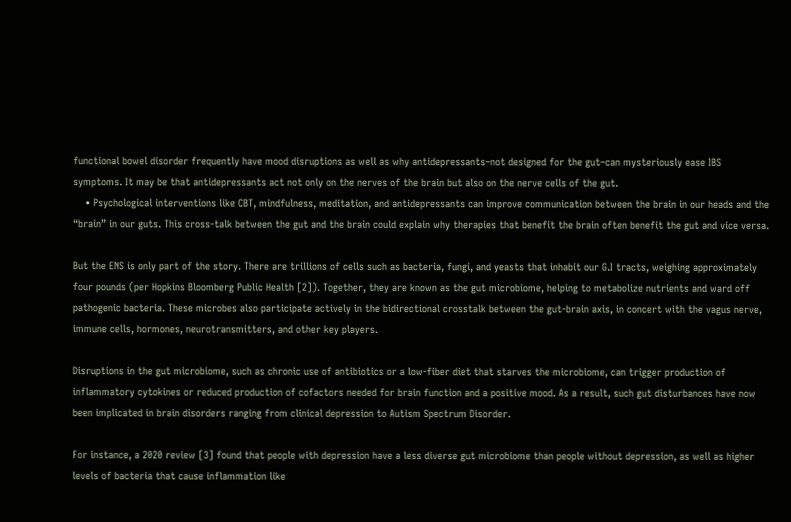functional bowel disorder frequently have mood disruptions as well as why antidepressants–not designed for the gut–can mysteriously ease IBS symptoms. It may be that antidepressants act not only on the nerves of the brain but also on the nerve cells of the gut.
    • Psychological interventions like CBT, mindfulness, meditation, and antidepressants can improve communication between the brain in our heads and the “brain” in our guts. This cross-talk between the gut and the brain could explain why therapies that benefit the brain often benefit the gut and vice versa.

But the ENS is only part of the story. There are trillions of cells such as bacteria, fungi, and yeasts that inhabit our G.I tracts, weighing approximately four pounds (per Hopkins Bloomberg Public Health [2]). Together, they are known as the gut microbiome, helping to metabolize nutrients and ward off pathogenic bacteria. These microbes also participate actively in the bidirectional crosstalk between the gut-brain axis, in concert with the vagus nerve, immune cells, hormones, neurotransmitters, and other key players.

Disruptions in the gut microbiome, such as chronic use of antibiotics or a low-fiber diet that starves the microbiome, can trigger production of inflammatory cytokines or reduced production of cofactors needed for brain function and a positive mood. As a result, such gut disturbances have now been implicated in brain disorders ranging from clinical depression to Autism Spectrum Disorder.

For instance, a 2020 review [3] found that people with depression have a less diverse gut microbiome than people without depression, as well as higher levels of bacteria that cause inflammation like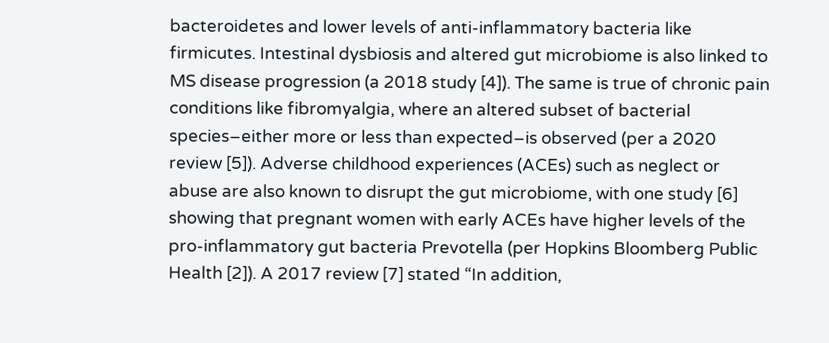bacteroidetes and lower levels of anti-inflammatory bacteria like firmicutes. Intestinal dysbiosis and altered gut microbiome is also linked to MS disease progression (a 2018 study [4]). The same is true of chronic pain conditions like fibromyalgia, where an altered subset of bacterial species–either more or less than expected–is observed (per a 2020 review [5]). Adverse childhood experiences (ACEs) such as neglect or abuse are also known to disrupt the gut microbiome, with one study [6] showing that pregnant women with early ACEs have higher levels of the pro-inflammatory gut bacteria Prevotella (per Hopkins Bloomberg Public Health [2]). A 2017 review [7] stated “In addition,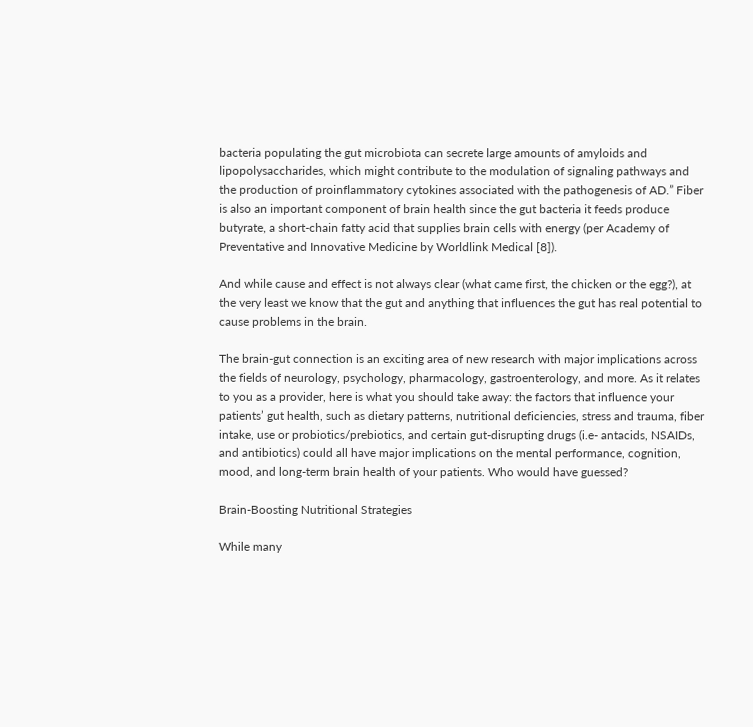bacteria populating the gut microbiota can secrete large amounts of amyloids and lipopolysaccharides, which might contribute to the modulation of signaling pathways and the production of proinflammatory cytokines associated with the pathogenesis of AD.” Fiber is also an important component of brain health since the gut bacteria it feeds produce butyrate, a short-chain fatty acid that supplies brain cells with energy (per Academy of Preventative and Innovative Medicine by Worldlink Medical [8]).

And while cause and effect is not always clear (what came first, the chicken or the egg?), at the very least we know that the gut and anything that influences the gut has real potential to cause problems in the brain.

The brain-gut connection is an exciting area of new research with major implications across the fields of neurology, psychology, pharmacology, gastroenterology, and more. As it relates to you as a provider, here is what you should take away: the factors that influence your patients’ gut health, such as dietary patterns, nutritional deficiencies, stress and trauma, fiber intake, use or probiotics/prebiotics, and certain gut-disrupting drugs (i.e- antacids, NSAIDs, and antibiotics) could all have major implications on the mental performance, cognition, mood, and long-term brain health of your patients. Who would have guessed?

Brain-Boosting Nutritional Strategies

While many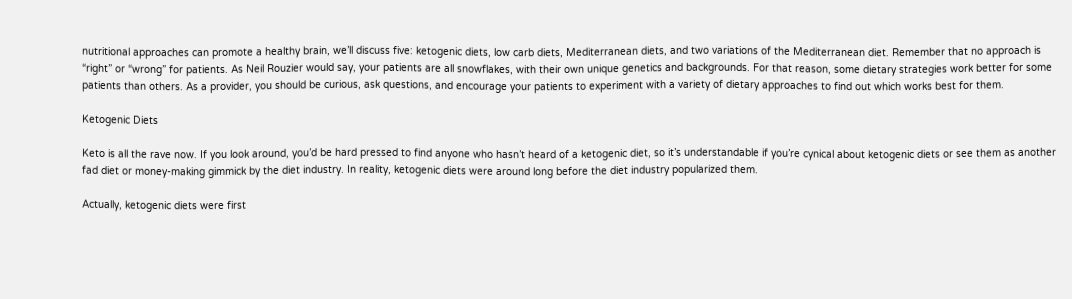nutritional approaches can promote a healthy brain, we’ll discuss five: ketogenic diets, low carb diets, Mediterranean diets, and two variations of the Mediterranean diet. Remember that no approach is “right” or “wrong” for patients. As Neil Rouzier would say, your patients are all snowflakes, with their own unique genetics and backgrounds. For that reason, some dietary strategies work better for some patients than others. As a provider, you should be curious, ask questions, and encourage your patients to experiment with a variety of dietary approaches to find out which works best for them.

Ketogenic Diets

Keto is all the rave now. If you look around, you’d be hard pressed to find anyone who hasn’t heard of a ketogenic diet, so it’s understandable if you’re cynical about ketogenic diets or see them as another fad diet or money-making gimmick by the diet industry. In reality, ketogenic diets were around long before the diet industry popularized them.

Actually, ketogenic diets were first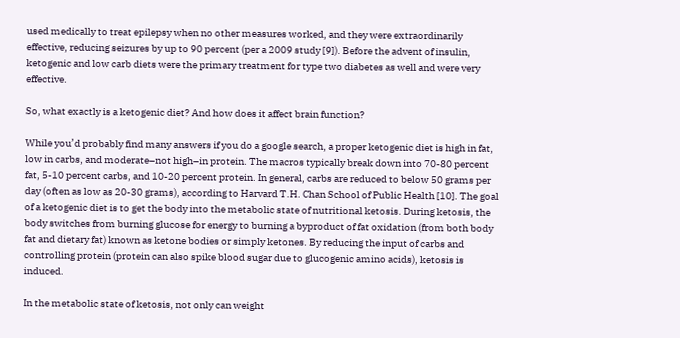used medically to treat epilepsy when no other measures worked, and they were extraordinarily effective, reducing seizures by up to 90 percent (per a 2009 study [9]). Before the advent of insulin, ketogenic and low carb diets were the primary treatment for type two diabetes as well and were very effective.

So, what exactly is a ketogenic diet? And how does it affect brain function?

While you’d probably find many answers if you do a google search, a proper ketogenic diet is high in fat, low in carbs, and moderate–not high–in protein. The macros typically break down into 70-80 percent fat, 5-10 percent carbs, and 10-20 percent protein. In general, carbs are reduced to below 50 grams per day (often as low as 20-30 grams), according to Harvard T.H. Chan School of Public Health [10]. The goal of a ketogenic diet is to get the body into the metabolic state of nutritional ketosis. During ketosis, the body switches from burning glucose for energy to burning a byproduct of fat oxidation (from both body fat and dietary fat) known as ketone bodies or simply ketones. By reducing the input of carbs and controlling protein (protein can also spike blood sugar due to glucogenic amino acids), ketosis is induced.

In the metabolic state of ketosis, not only can weight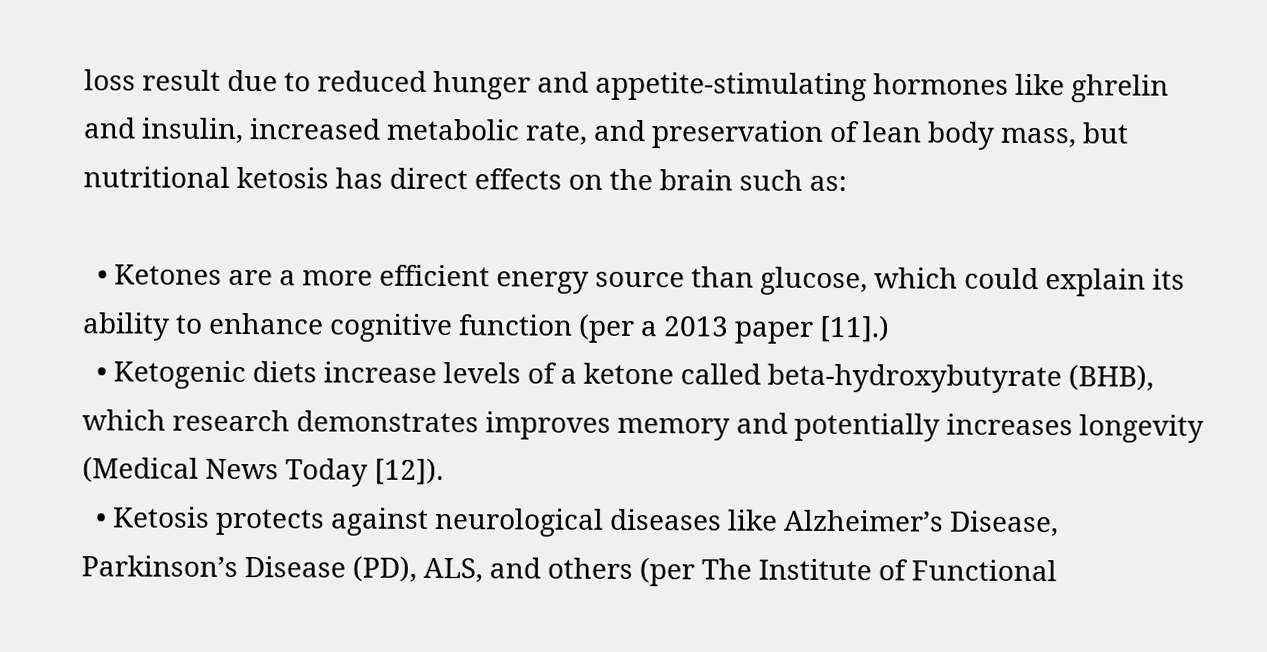loss result due to reduced hunger and appetite-stimulating hormones like ghrelin and insulin, increased metabolic rate, and preservation of lean body mass, but nutritional ketosis has direct effects on the brain such as:

  • Ketones are a more efficient energy source than glucose, which could explain its ability to enhance cognitive function (per a 2013 paper [11].)
  • Ketogenic diets increase levels of a ketone called beta-hydroxybutyrate (BHB), which research demonstrates improves memory and potentially increases longevity (Medical News Today [12]).
  • Ketosis protects against neurological diseases like Alzheimer’s Disease, Parkinson’s Disease (PD), ALS, and others (per The Institute of Functional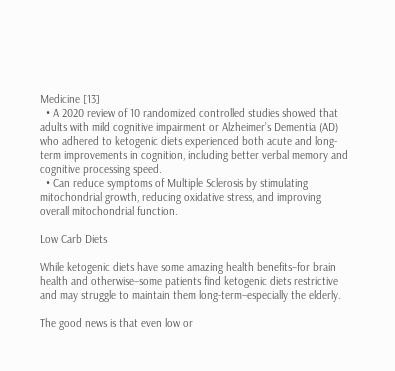Medicine [13]
  • A 2020 review of 10 randomized controlled studies showed that adults with mild cognitive impairment or Alzheimer’s Dementia (AD) who adhered to ketogenic diets experienced both acute and long-term improvements in cognition, including better verbal memory and cognitive processing speed.
  • Can reduce symptoms of Multiple Sclerosis by stimulating mitochondrial growth, reducing oxidative stress, and improving overall mitochondrial function.

Low Carb Diets

While ketogenic diets have some amazing health benefits–for brain health and otherwise–some patients find ketogenic diets restrictive and may struggle to maintain them long-term–especially the elderly.

The good news is that even low or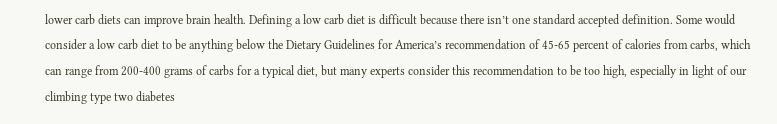lower carb diets can improve brain health. Defining a low carb diet is difficult because there isn’t one standard accepted definition. Some would consider a low carb diet to be anything below the Dietary Guidelines for America’s recommendation of 45-65 percent of calories from carbs, which can range from 200-400 grams of carbs for a typical diet, but many experts consider this recommendation to be too high, especially in light of our climbing type two diabetes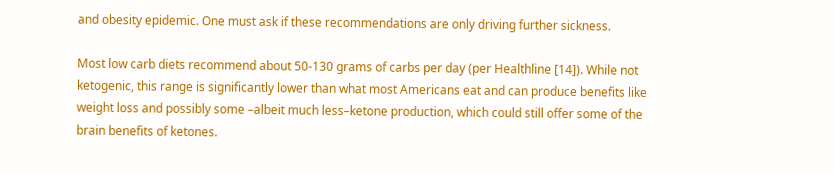and obesity epidemic. One must ask if these recommendations are only driving further sickness.

Most low carb diets recommend about 50-130 grams of carbs per day (per Healthline [14]). While not ketogenic, this range is significantly lower than what most Americans eat and can produce benefits like weight loss and possibly some –albeit much less–ketone production, which could still offer some of the brain benefits of ketones.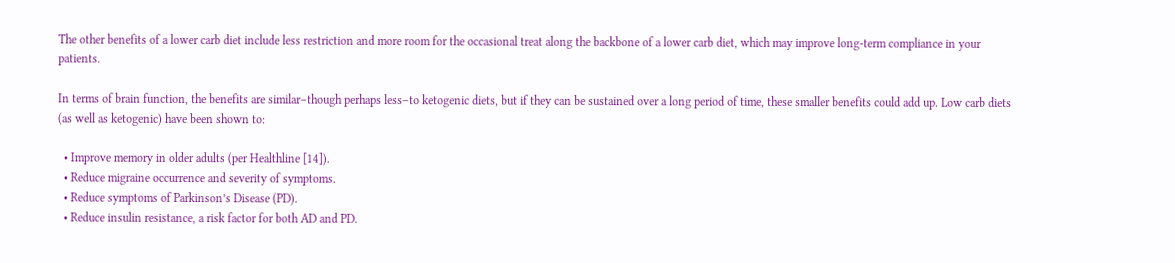The other benefits of a lower carb diet include less restriction and more room for the occasional treat along the backbone of a lower carb diet, which may improve long-term compliance in your patients.

In terms of brain function, the benefits are similar–though perhaps less–to ketogenic diets, but if they can be sustained over a long period of time, these smaller benefits could add up. Low carb diets (as well as ketogenic) have been shown to:

  • Improve memory in older adults (per Healthline [14]).
  • Reduce migraine occurrence and severity of symptoms.
  • Reduce symptoms of Parkinson’s Disease (PD).
  • Reduce insulin resistance, a risk factor for both AD and PD.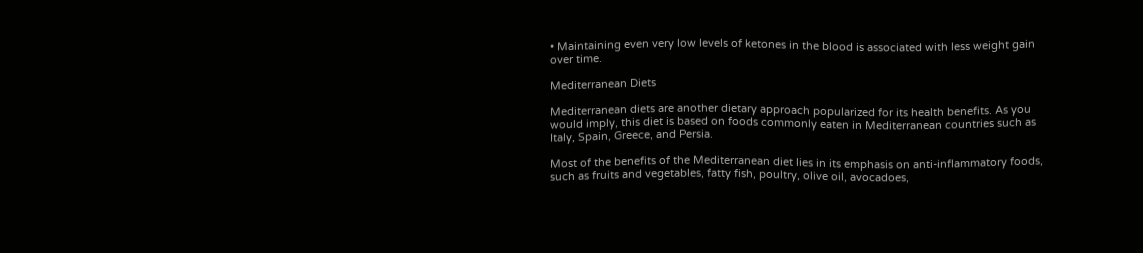• Maintaining even very low levels of ketones in the blood is associated with less weight gain over time.

Mediterranean Diets

Mediterranean diets are another dietary approach popularized for its health benefits. As you would imply, this diet is based on foods commonly eaten in Mediterranean countries such as Italy, Spain, Greece, and Persia.

Most of the benefits of the Mediterranean diet lies in its emphasis on anti-inflammatory foods, such as fruits and vegetables, fatty fish, poultry, olive oil, avocadoes,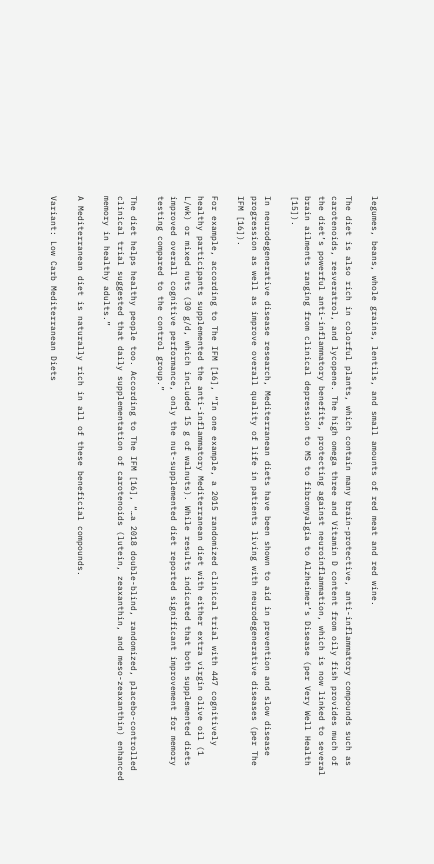legumes, beans, whole grains, lentils, and small amounts of red meat and red wine.

The diet is also rich in colorful plants, which contain many brain-protective, anti-inflammatory compounds such as carotenoids, resveratrol, and lycopene. The high omega three and Vitamin D content from oily fish provides much of the diet’s powerful anti-inflammatory benefits, protecting against neuroinflammation, which is now linked to several brain ailments ranging from clinical depression to MS to fibromyalgia to Alzheimer’s Disease (per Very Well Health [15]).

In neurodegenerative disease research, Mediterranean diets have been shown to aid in prevention and slow disease progression as well as improve overall quality of life in patients living with neurodegenerative diseases (per The IFM [16]).

For example, according to The IFM [16], “In one example, a 2015 randomized clinical trial with 447 cognitively healthy participants supplemented the anti-inflammatory Mediterranean diet with either extra virgin olive oil (1 L/wk) or mixed nuts (30 g/d, which included 15 g of walnuts). While results indicated that both supplemented diets improved overall cognitive performance, only the nut-supplemented diet reported significant improvement for memory testing compared to the control group.”

The diet helps healthy people too. According to The IFM [16], “…a 2018 double-blind, randomized, placebo-controlled clinical trial suggested that daily supplementation of carotenoids (lutein, zeaxanthin, and meso-zeaxanthin) enhanced memory in healthy adults.”

A Mediterranean diet is naturally rich in all of these beneficial compounds.

Variant: Low Carb Mediterranean Diets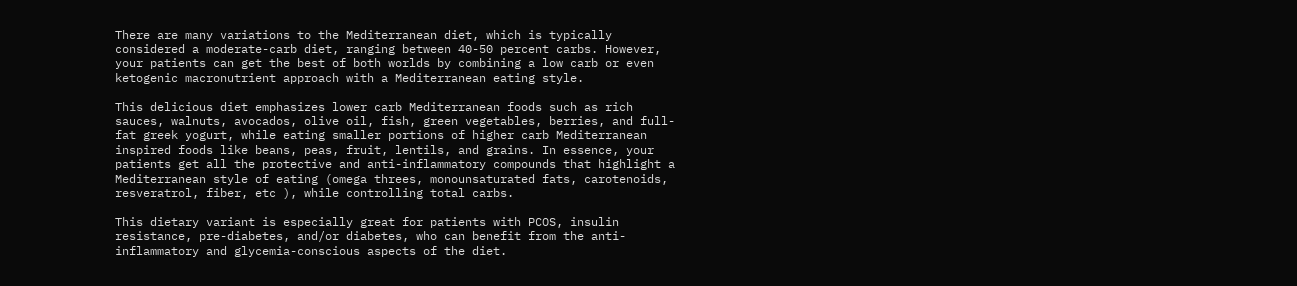There are many variations to the Mediterranean diet, which is typically considered a moderate-carb diet, ranging between 40-50 percent carbs. However, your patients can get the best of both worlds by combining a low carb or even ketogenic macronutrient approach with a Mediterranean eating style.

This delicious diet emphasizes lower carb Mediterranean foods such as rich sauces, walnuts, avocados, olive oil, fish, green vegetables, berries, and full-fat greek yogurt, while eating smaller portions of higher carb Mediterranean inspired foods like beans, peas, fruit, lentils, and grains. In essence, your patients get all the protective and anti-inflammatory compounds that highlight a Mediterranean style of eating (omega threes, monounsaturated fats, carotenoids, resveratrol, fiber, etc ), while controlling total carbs.

This dietary variant is especially great for patients with PCOS, insulin resistance, pre-diabetes, and/or diabetes, who can benefit from the anti-inflammatory and glycemia-conscious aspects of the diet.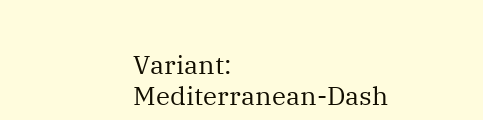Variant: Mediterranean-Dash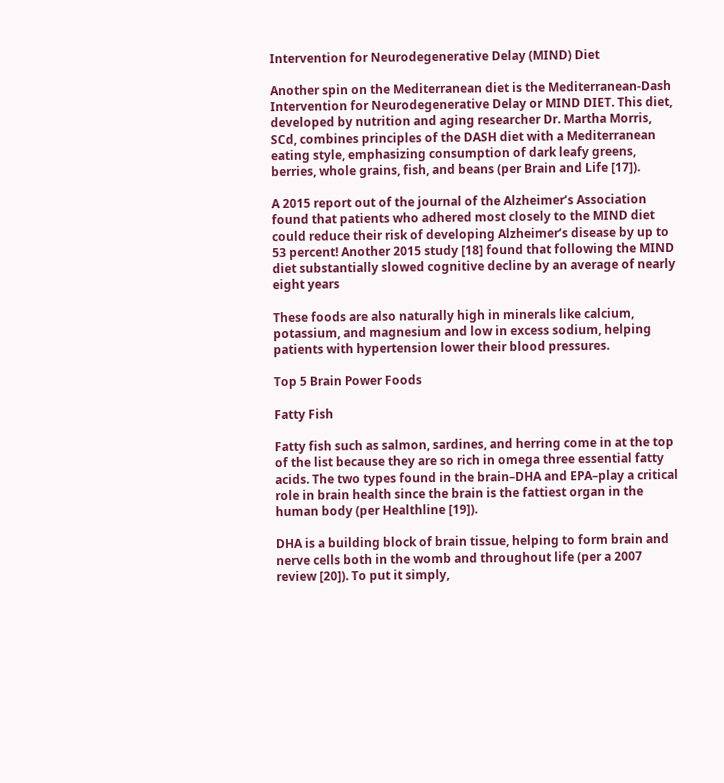Intervention for Neurodegenerative Delay (MIND) Diet

Another spin on the Mediterranean diet is the Mediterranean-Dash Intervention for Neurodegenerative Delay or MIND DIET. This diet, developed by nutrition and aging researcher Dr. Martha Morris, SCd, combines principles of the DASH diet with a Mediterranean eating style, emphasizing consumption of dark leafy greens, berries, whole grains, fish, and beans (per Brain and Life [17]).

A 2015 report out of the journal of the Alzheimer’s Association found that patients who adhered most closely to the MIND diet could reduce their risk of developing Alzheimer’s disease by up to 53 percent! Another 2015 study [18] found that following the MIND diet substantially slowed cognitive decline by an average of nearly eight years

These foods are also naturally high in minerals like calcium, potassium, and magnesium and low in excess sodium, helping patients with hypertension lower their blood pressures.

Top 5 Brain Power Foods

Fatty Fish

Fatty fish such as salmon, sardines, and herring come in at the top of the list because they are so rich in omega three essential fatty acids. The two types found in the brain–DHA and EPA–play a critical role in brain health since the brain is the fattiest organ in the human body (per Healthline [19]).

DHA is a building block of brain tissue, helping to form brain and nerve cells both in the womb and throughout life (per a 2007 review [20]). To put it simply,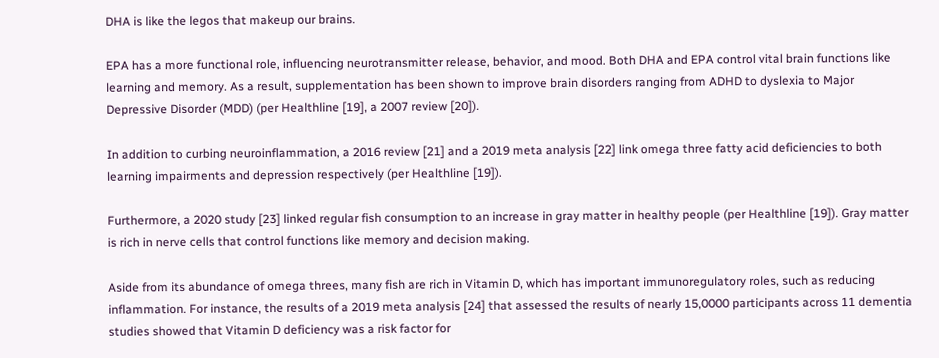DHA is like the legos that makeup our brains.

EPA has a more functional role, influencing neurotransmitter release, behavior, and mood. Both DHA and EPA control vital brain functions like learning and memory. As a result, supplementation has been shown to improve brain disorders ranging from ADHD to dyslexia to Major Depressive Disorder (MDD) (per Healthline [19], a 2007 review [20]).

In addition to curbing neuroinflammation, a 2016 review [21] and a 2019 meta analysis [22] link omega three fatty acid deficiencies to both learning impairments and depression respectively (per Healthline [19]).

Furthermore, a 2020 study [23] linked regular fish consumption to an increase in gray matter in healthy people (per Healthline [19]). Gray matter is rich in nerve cells that control functions like memory and decision making.

Aside from its abundance of omega threes, many fish are rich in Vitamin D, which has important immunoregulatory roles, such as reducing inflammation. For instance, the results of a 2019 meta analysis [24] that assessed the results of nearly 15,0000 participants across 11 dementia studies showed that Vitamin D deficiency was a risk factor for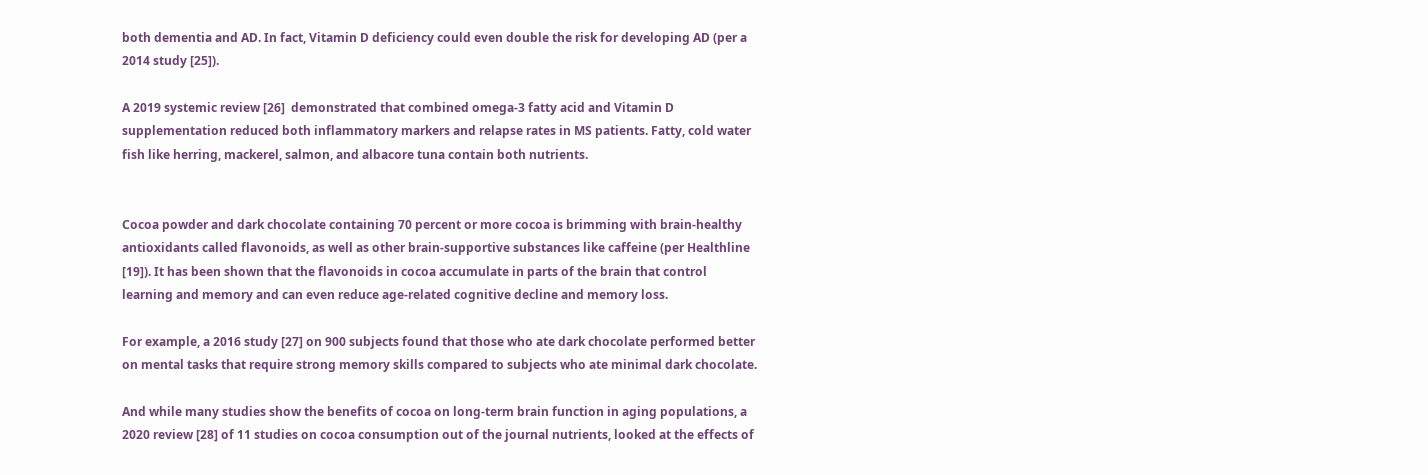both dementia and AD. In fact, Vitamin D deficiency could even double the risk for developing AD (per a 2014 study [25]).

A 2019 systemic review [26]  demonstrated that combined omega-3 fatty acid and Vitamin D supplementation reduced both inflammatory markers and relapse rates in MS patients. Fatty, cold water fish like herring, mackerel, salmon, and albacore tuna contain both nutrients.


Cocoa powder and dark chocolate containing 70 percent or more cocoa is brimming with brain-healthy antioxidants called flavonoids, as well as other brain-supportive substances like caffeine (per Healthline [19]). It has been shown that the flavonoids in cocoa accumulate in parts of the brain that control learning and memory and can even reduce age-related cognitive decline and memory loss.

For example, a 2016 study [27] on 900 subjects found that those who ate dark chocolate performed better on mental tasks that require strong memory skills compared to subjects who ate minimal dark chocolate.

And while many studies show the benefits of cocoa on long-term brain function in aging populations, a 2020 review [28] of 11 studies on cocoa consumption out of the journal nutrients, looked at the effects of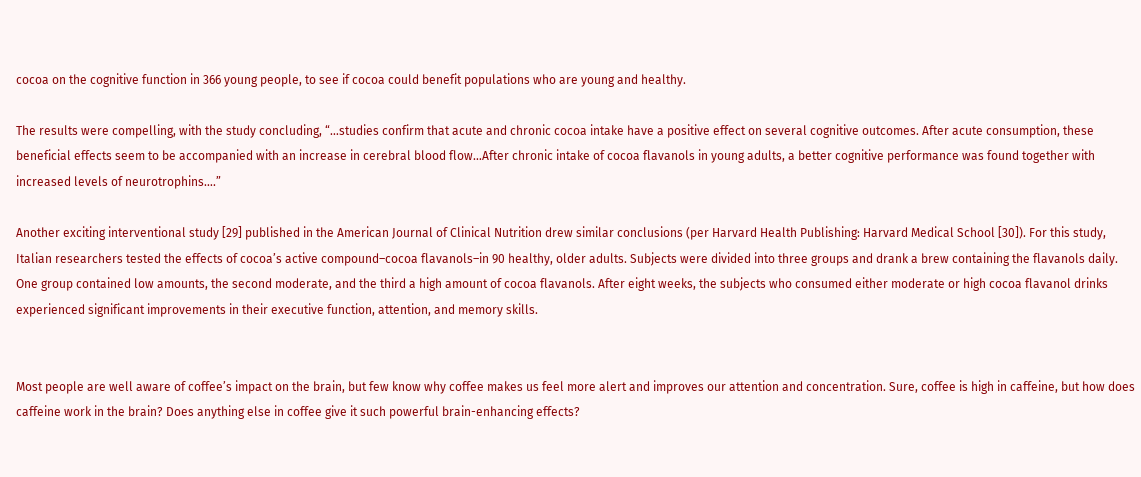cocoa on the cognitive function in 366 young people, to see if cocoa could benefit populations who are young and healthy.

The results were compelling, with the study concluding, “…studies confirm that acute and chronic cocoa intake have a positive effect on several cognitive outcomes. After acute consumption, these beneficial effects seem to be accompanied with an increase in cerebral blood flow…After chronic intake of cocoa flavanols in young adults, a better cognitive performance was found together with increased levels of neurotrophins….”

Another exciting interventional study [29] published in the American Journal of Clinical Nutrition drew similar conclusions (per Harvard Health Publishing: Harvard Medical School [30]). For this study, Italian researchers tested the effects of cocoa’s active compound–cocoa flavanols–in 90 healthy, older adults. Subjects were divided into three groups and drank a brew containing the flavanols daily. One group contained low amounts, the second moderate, and the third a high amount of cocoa flavanols. After eight weeks, the subjects who consumed either moderate or high cocoa flavanol drinks experienced significant improvements in their executive function, attention, and memory skills.


Most people are well aware of coffee’s impact on the brain, but few know why coffee makes us feel more alert and improves our attention and concentration. Sure, coffee is high in caffeine, but how does caffeine work in the brain? Does anything else in coffee give it such powerful brain-enhancing effects?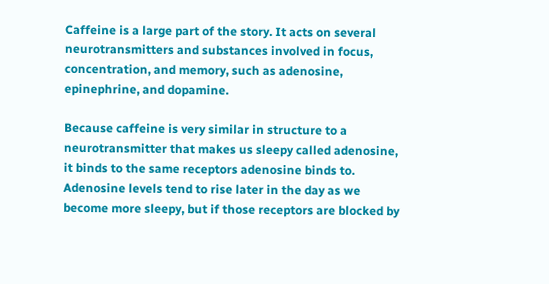Caffeine is a large part of the story. It acts on several neurotransmitters and substances involved in focus, concentration, and memory, such as adenosine, epinephrine, and dopamine.

Because caffeine is very similar in structure to a neurotransmitter that makes us sleepy called adenosine, it binds to the same receptors adenosine binds to. Adenosine levels tend to rise later in the day as we become more sleepy, but if those receptors are blocked by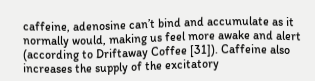caffeine, adenosine can’t bind and accumulate as it normally would, making us feel more awake and alert (according to Driftaway Coffee [31]). Caffeine also increases the supply of the excitatory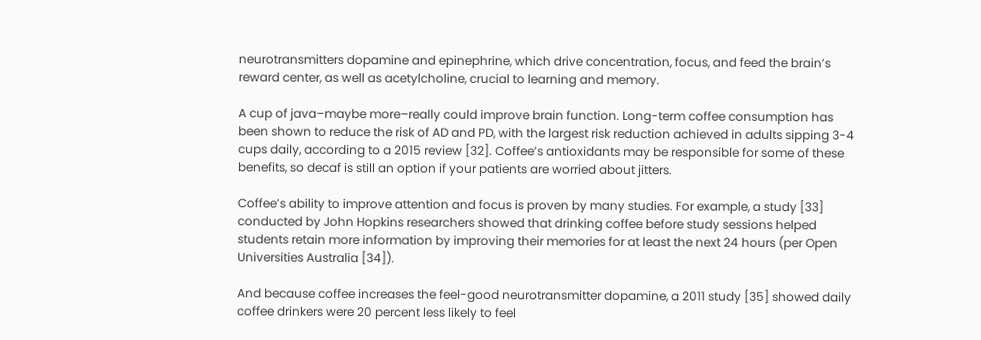neurotransmitters dopamine and epinephrine, which drive concentration, focus, and feed the brain’s reward center, as well as acetylcholine, crucial to learning and memory.

A cup of java–maybe more–really could improve brain function. Long-term coffee consumption has been shown to reduce the risk of AD and PD, with the largest risk reduction achieved in adults sipping 3-4 cups daily, according to a 2015 review [32]. Coffee’s antioxidants may be responsible for some of these benefits, so decaf is still an option if your patients are worried about jitters.

Coffee’s ability to improve attention and focus is proven by many studies. For example, a study [33] conducted by John Hopkins researchers showed that drinking coffee before study sessions helped students retain more information by improving their memories for at least the next 24 hours (per Open Universities Australia [34]).

And because coffee increases the feel-good neurotransmitter dopamine, a 2011 study [35] showed daily coffee drinkers were 20 percent less likely to feel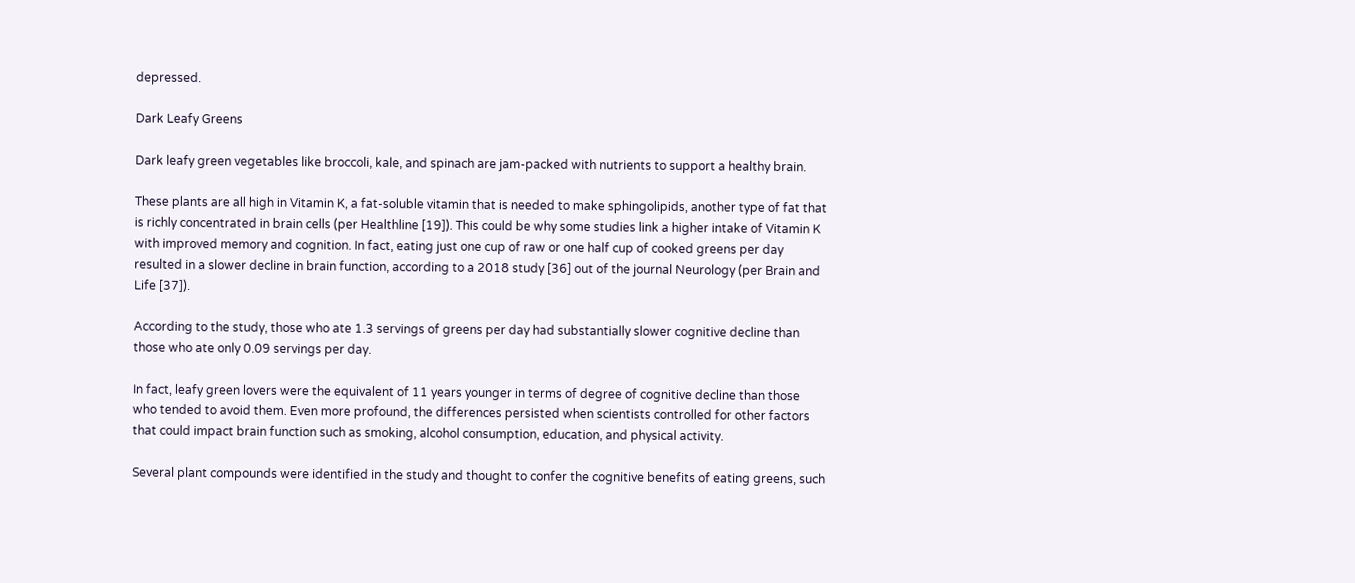depressed.

Dark Leafy Greens

Dark leafy green vegetables like broccoli, kale, and spinach are jam-packed with nutrients to support a healthy brain.

These plants are all high in Vitamin K, a fat-soluble vitamin that is needed to make sphingolipids, another type of fat that is richly concentrated in brain cells (per Healthline [19]). This could be why some studies link a higher intake of Vitamin K with improved memory and cognition. In fact, eating just one cup of raw or one half cup of cooked greens per day resulted in a slower decline in brain function, according to a 2018 study [36] out of the journal Neurology (per Brain and Life [37]).

According to the study, those who ate 1.3 servings of greens per day had substantially slower cognitive decline than those who ate only 0.09 servings per day.

In fact, leafy green lovers were the equivalent of 11 years younger in terms of degree of cognitive decline than those who tended to avoid them. Even more profound, the differences persisted when scientists controlled for other factors that could impact brain function such as smoking, alcohol consumption, education, and physical activity.

Several plant compounds were identified in the study and thought to confer the cognitive benefits of eating greens, such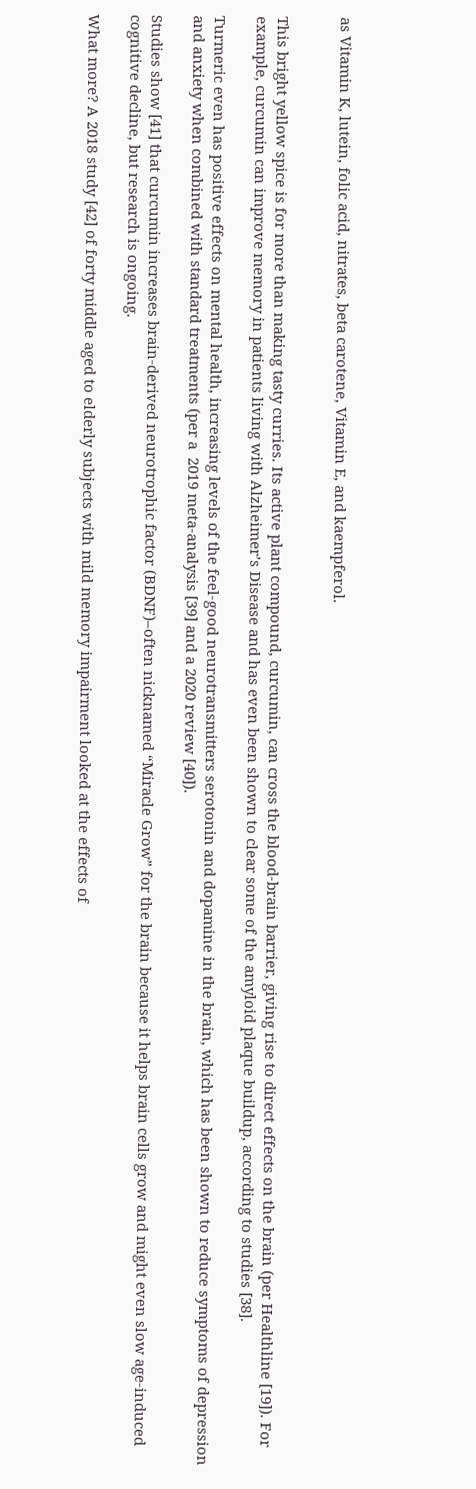as Vitamin K, lutein, folic acid, nitrates, beta carotene, Vitamin E, and kaempferol.


This bright yellow spice is for more than making tasty curries. Its active plant compound, curcumin, can cross the blood-brain barrier, giving rise to direct effects on the brain (per Healthline [19]). For example, curcumin can improve memory in patients living with Alzheimer’s Disease and has even been shown to clear some of the amyloid plaque buildup, according to studies [38].

Turmeric even has positive effects on mental health, increasing levels of the feel-good neurotransmitters serotonin and dopamine in the brain, which has been shown to reduce symptoms of depression and anxiety when combined with standard treatments (per a  2019 meta-analysis [39] and a 2020 review [40]).

Studies show [41] that curcumin increases brain-derived neurotrophic factor (BDNF)–often nicknamed “Miracle Grow” for the brain because it helps brain cells grow and might even slow age-induced cognitive decline, but research is ongoing.

What more? A 2018 study [42] of forty middle aged to elderly subjects with mild memory impairment looked at the effects of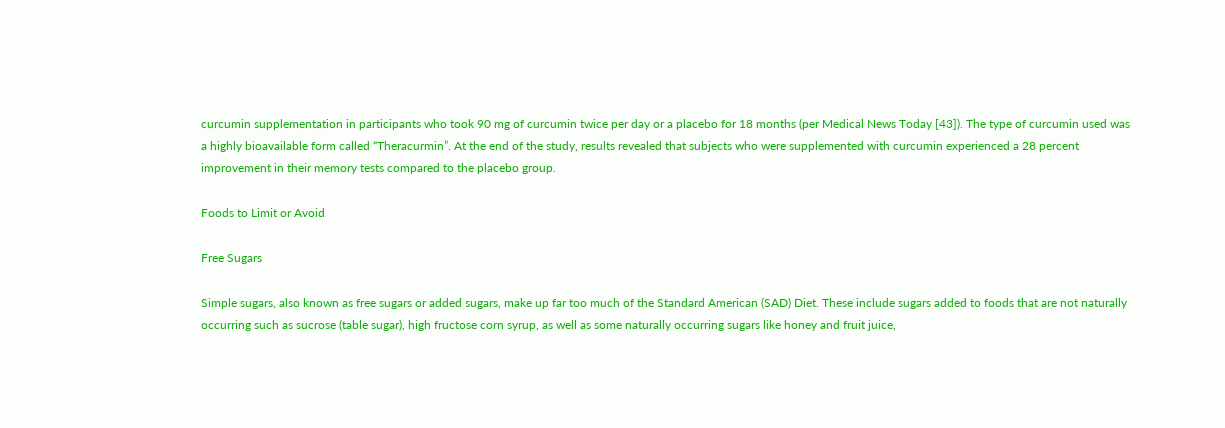curcumin supplementation in participants who took 90 mg of curcumin twice per day or a placebo for 18 months (per Medical News Today [43]). The type of curcumin used was a highly bioavailable form called “Theracurmin”. At the end of the study, results revealed that subjects who were supplemented with curcumin experienced a 28 percent improvement in their memory tests compared to the placebo group.

Foods to Limit or Avoid

Free Sugars

Simple sugars, also known as free sugars or added sugars, make up far too much of the Standard American (SAD) Diet. These include sugars added to foods that are not naturally occurring such as sucrose (table sugar), high fructose corn syrup, as well as some naturally occurring sugars like honey and fruit juice,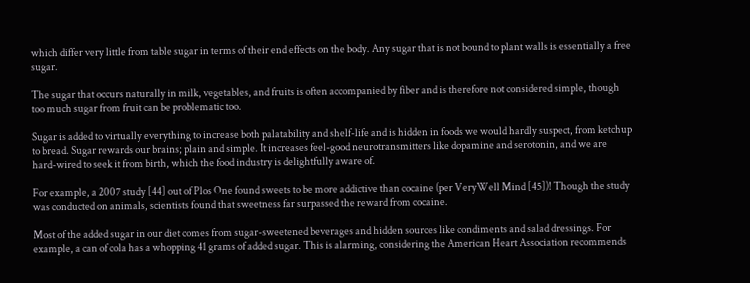which differ very little from table sugar in terms of their end effects on the body. Any sugar that is not bound to plant walls is essentially a free sugar.

The sugar that occurs naturally in milk, vegetables, and fruits is often accompanied by fiber and is therefore not considered simple, though too much sugar from fruit can be problematic too.

Sugar is added to virtually everything to increase both palatability and shelf-life and is hidden in foods we would hardly suspect, from ketchup to bread. Sugar rewards our brains; plain and simple. It increases feel-good neurotransmitters like dopamine and serotonin, and we are hard-wired to seek it from birth, which the food industry is delightfully aware of.

For example, a 2007 study [44] out of Plos One found sweets to be more addictive than cocaine (per VeryWell Mind [45])! Though the study was conducted on animals, scientists found that sweetness far surpassed the reward from cocaine.

Most of the added sugar in our diet comes from sugar-sweetened beverages and hidden sources like condiments and salad dressings. For example, a can of cola has a whopping 41 grams of added sugar. This is alarming, considering the American Heart Association recommends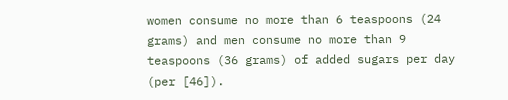women consume no more than 6 teaspoons (24 grams) and men consume no more than 9 teaspoons (36 grams) of added sugars per day (per [46]).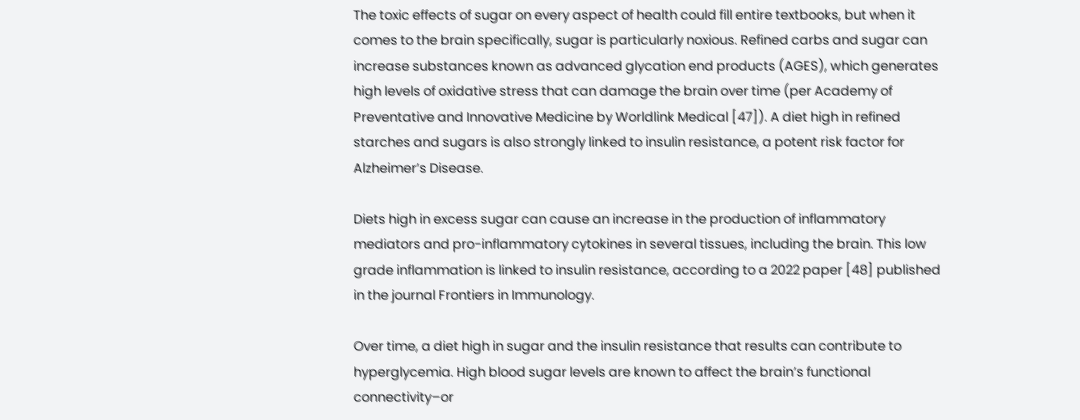The toxic effects of sugar on every aspect of health could fill entire textbooks, but when it comes to the brain specifically, sugar is particularly noxious. Refined carbs and sugar can increase substances known as advanced glycation end products (AGES), which generates high levels of oxidative stress that can damage the brain over time (per Academy of Preventative and Innovative Medicine by Worldlink Medical [47]). A diet high in refined starches and sugars is also strongly linked to insulin resistance, a potent risk factor for Alzheimer’s Disease.

Diets high in excess sugar can cause an increase in the production of inflammatory mediators and pro-inflammatory cytokines in several tissues, including the brain. This low grade inflammation is linked to insulin resistance, according to a 2022 paper [48] published in the journal Frontiers in Immunology.

Over time, a diet high in sugar and the insulin resistance that results can contribute to hyperglycemia. High blood sugar levels are known to affect the brain’s functional connectivity–or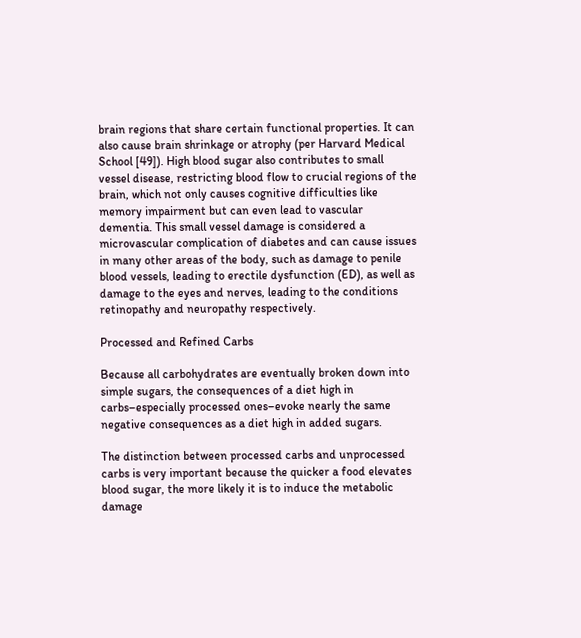brain regions that share certain functional properties. It can also cause brain shrinkage or atrophy (per Harvard Medical School [49]). High blood sugar also contributes to small vessel disease, restricting blood flow to crucial regions of the brain, which not only causes cognitive difficulties like memory impairment but can even lead to vascular dementia. This small vessel damage is considered a microvascular complication of diabetes and can cause issues in many other areas of the body, such as damage to penile blood vessels, leading to erectile dysfunction (ED), as well as damage to the eyes and nerves, leading to the conditions retinopathy and neuropathy respectively.

Processed and Refined Carbs

Because all carbohydrates are eventually broken down into simple sugars, the consequences of a diet high in carbs–especially processed ones–evoke nearly the same negative consequences as a diet high in added sugars.

The distinction between processed carbs and unprocessed carbs is very important because the quicker a food elevates blood sugar, the more likely it is to induce the metabolic damage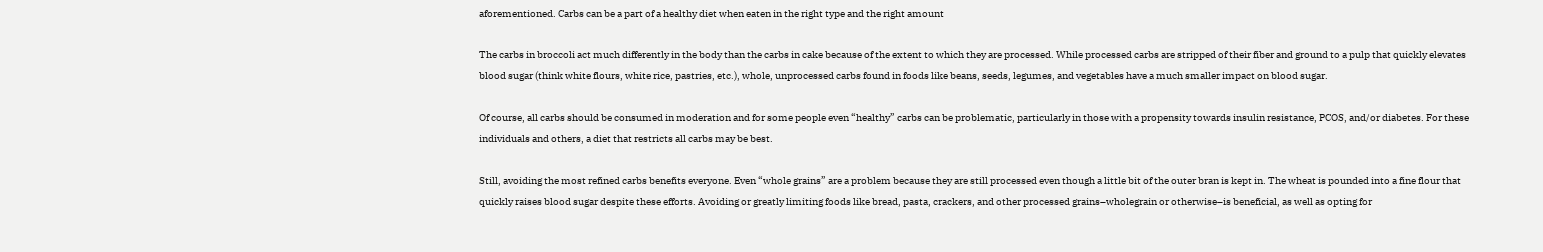aforementioned. Carbs can be a part of a healthy diet when eaten in the right type and the right amount

The carbs in broccoli act much differently in the body than the carbs in cake because of the extent to which they are processed. While processed carbs are stripped of their fiber and ground to a pulp that quickly elevates blood sugar (think white flours, white rice, pastries, etc.), whole, unprocessed carbs found in foods like beans, seeds, legumes, and vegetables have a much smaller impact on blood sugar.

Of course, all carbs should be consumed in moderation and for some people even “healthy” carbs can be problematic, particularly in those with a propensity towards insulin resistance, PCOS, and/or diabetes. For these individuals and others, a diet that restricts all carbs may be best.

Still, avoiding the most refined carbs benefits everyone. Even “whole grains” are a problem because they are still processed even though a little bit of the outer bran is kept in. The wheat is pounded into a fine flour that quickly raises blood sugar despite these efforts. Avoiding or greatly limiting foods like bread, pasta, crackers, and other processed grains–wholegrain or otherwise–is beneficial, as well as opting for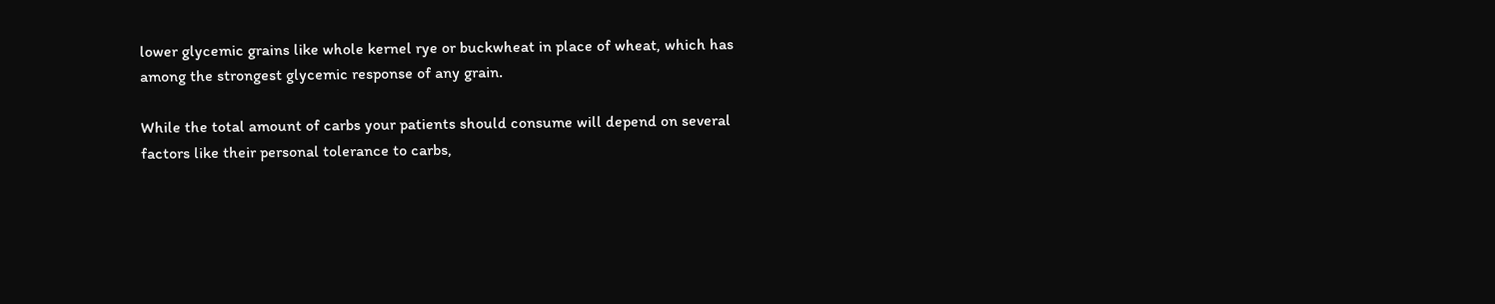lower glycemic grains like whole kernel rye or buckwheat in place of wheat, which has among the strongest glycemic response of any grain.

While the total amount of carbs your patients should consume will depend on several factors like their personal tolerance to carbs,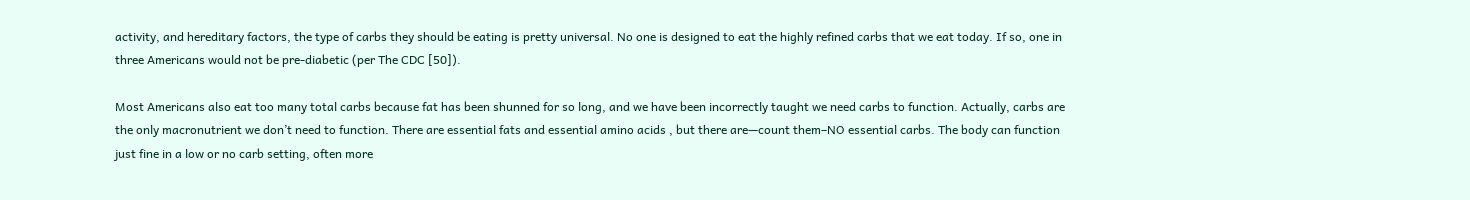activity, and hereditary factors, the type of carbs they should be eating is pretty universal. No one is designed to eat the highly refined carbs that we eat today. If so, one in three Americans would not be pre-diabetic (per The CDC [50]).

Most Americans also eat too many total carbs because fat has been shunned for so long, and we have been incorrectly taught we need carbs to function. Actually, carbs are the only macronutrient we don’t need to function. There are essential fats and essential amino acids , but there are—count them–NO essential carbs. The body can function just fine in a low or no carb setting, often more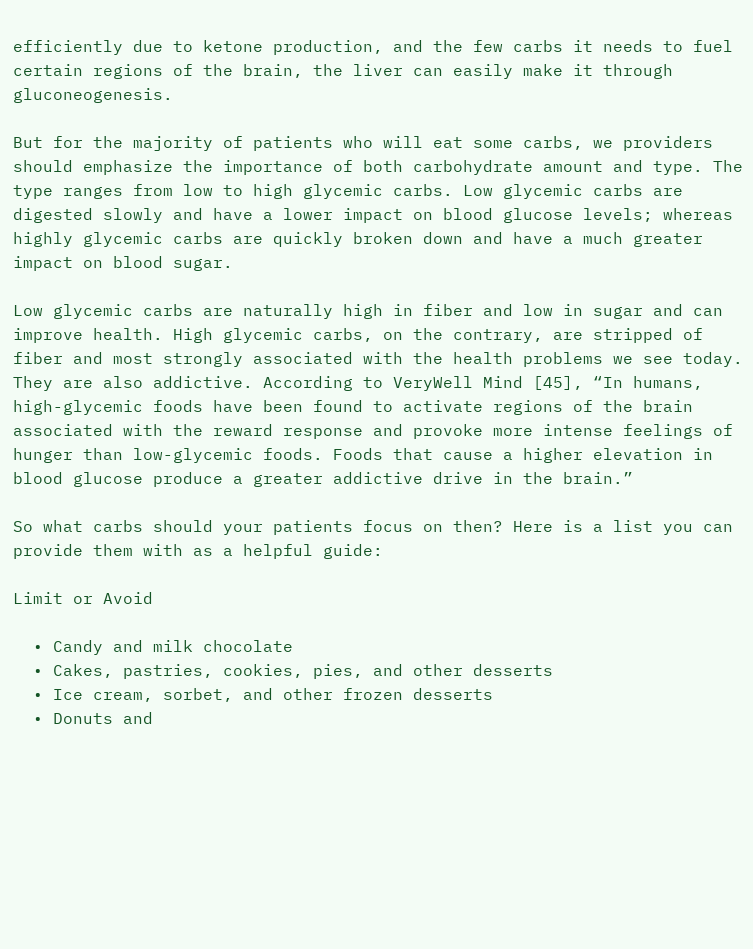efficiently due to ketone production, and the few carbs it needs to fuel certain regions of the brain, the liver can easily make it through gluconeogenesis.

But for the majority of patients who will eat some carbs, we providers should emphasize the importance of both carbohydrate amount and type. The type ranges from low to high glycemic carbs. Low glycemic carbs are digested slowly and have a lower impact on blood glucose levels; whereas highly glycemic carbs are quickly broken down and have a much greater impact on blood sugar.

Low glycemic carbs are naturally high in fiber and low in sugar and can improve health. High glycemic carbs, on the contrary, are stripped of fiber and most strongly associated with the health problems we see today. They are also addictive. According to VeryWell Mind [45], “In humans, high-glycemic foods have been found to activate regions of the brain associated with the reward response and provoke more intense feelings of hunger than low-glycemic foods. Foods that cause a higher elevation in blood glucose produce a greater addictive drive in the brain.”

So what carbs should your patients focus on then? Here is a list you can provide them with as a helpful guide:

Limit or Avoid

  • Candy and milk chocolate
  • Cakes, pastries, cookies, pies, and other desserts
  • Ice cream, sorbet, and other frozen desserts
  • Donuts and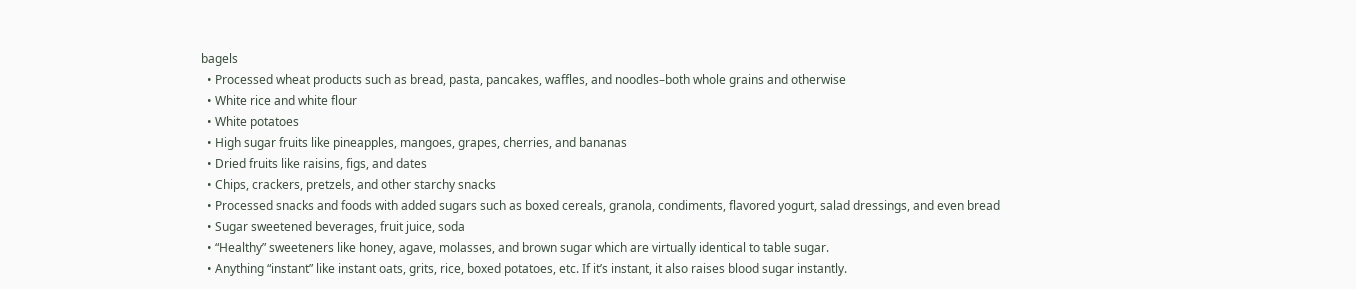bagels
  • Processed wheat products such as bread, pasta, pancakes, waffles, and noodles–both whole grains and otherwise
  • White rice and white flour
  • White potatoes
  • High sugar fruits like pineapples, mangoes, grapes, cherries, and bananas
  • Dried fruits like raisins, figs, and dates
  • Chips, crackers, pretzels, and other starchy snacks
  • Processed snacks and foods with added sugars such as boxed cereals, granola, condiments, flavored yogurt, salad dressings, and even bread
  • Sugar sweetened beverages, fruit juice, soda
  • “Healthy” sweeteners like honey, agave, molasses, and brown sugar which are virtually identical to table sugar.
  • Anything “instant” like instant oats, grits, rice, boxed potatoes, etc. If it’s instant, it also raises blood sugar instantly.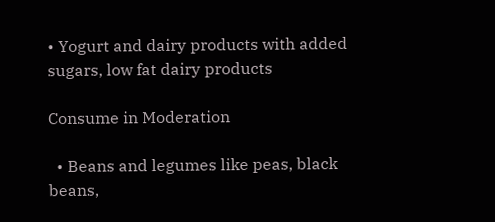• Yogurt and dairy products with added sugars, low fat dairy products

Consume in Moderation

  • Beans and legumes like peas, black beans,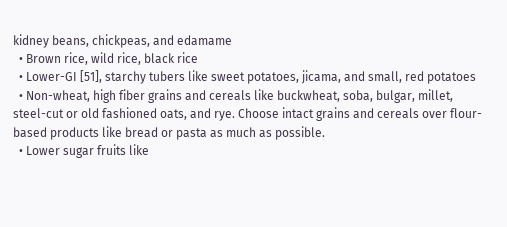kidney beans, chickpeas, and edamame
  • Brown rice, wild rice, black rice
  • Lower-GI [51], starchy tubers like sweet potatoes, jicama, and small, red potatoes
  • Non-wheat, high fiber grains and cereals like buckwheat, soba, bulgar, millet, steel-cut or old fashioned oats, and rye. Choose intact grains and cereals over flour-based products like bread or pasta as much as possible.
  • Lower sugar fruits like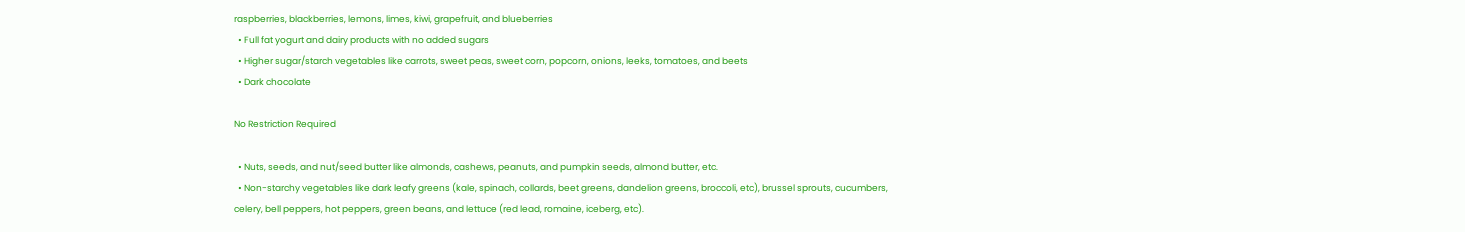raspberries, blackberries, lemons, limes, kiwi, grapefruit, and blueberries
  • Full fat yogurt and dairy products with no added sugars
  • Higher sugar/starch vegetables like carrots, sweet peas, sweet corn, popcorn, onions, leeks, tomatoes, and beets
  • Dark chocolate

No Restriction Required

  • Nuts, seeds, and nut/seed butter like almonds, cashews, peanuts, and pumpkin seeds, almond butter, etc.
  • Non-starchy vegetables like dark leafy greens (kale, spinach, collards, beet greens, dandelion greens, broccoli, etc), brussel sprouts, cucumbers, celery, bell peppers, hot peppers, green beans, and lettuce (red lead, romaine, iceberg, etc).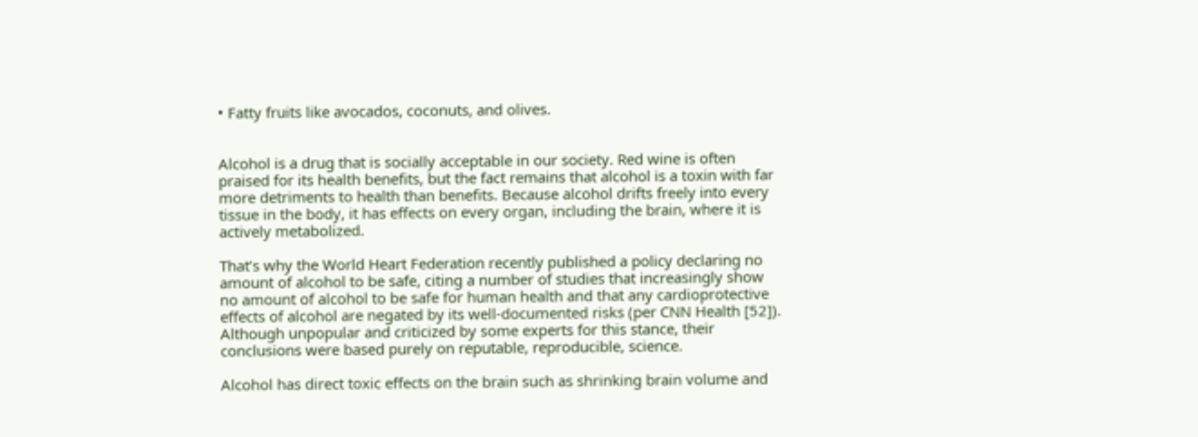• Fatty fruits like avocados, coconuts, and olives.


Alcohol is a drug that is socially acceptable in our society. Red wine is often praised for its health benefits, but the fact remains that alcohol is a toxin with far more detriments to health than benefits. Because alcohol drifts freely into every tissue in the body, it has effects on every organ, including the brain, where it is actively metabolized.

That’s why the World Heart Federation recently published a policy declaring no amount of alcohol to be safe, citing a number of studies that increasingly show no amount of alcohol to be safe for human health and that any cardioprotective effects of alcohol are negated by its well-documented risks (per CNN Health [52]). Although unpopular and criticized by some experts for this stance, their conclusions were based purely on reputable, reproducible, science.

Alcohol has direct toxic effects on the brain such as shrinking brain volume and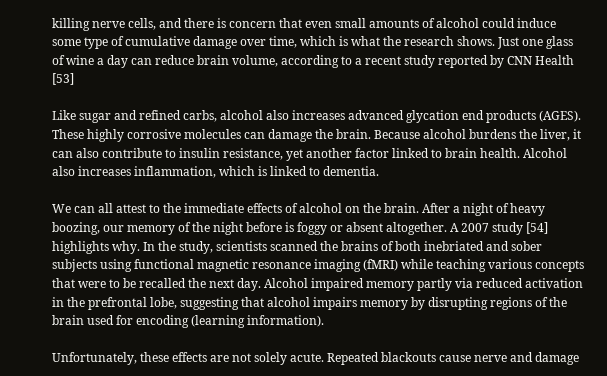killing nerve cells, and there is concern that even small amounts of alcohol could induce some type of cumulative damage over time, which is what the research shows. Just one glass of wine a day can reduce brain volume, according to a recent study reported by CNN Health [53]

Like sugar and refined carbs, alcohol also increases advanced glycation end products (AGES). These highly corrosive molecules can damage the brain. Because alcohol burdens the liver, it can also contribute to insulin resistance, yet another factor linked to brain health. Alcohol also increases inflammation, which is linked to dementia.

We can all attest to the immediate effects of alcohol on the brain. After a night of heavy boozing, our memory of the night before is foggy or absent altogether. A 2007 study [54] highlights why. In the study, scientists scanned the brains of both inebriated and sober subjects using functional magnetic resonance imaging (fMRI) while teaching various concepts that were to be recalled the next day. Alcohol impaired memory partly via reduced activation in the prefrontal lobe, suggesting that alcohol impairs memory by disrupting regions of the brain used for encoding (learning information).

Unfortunately, these effects are not solely acute. Repeated blackouts cause nerve and damage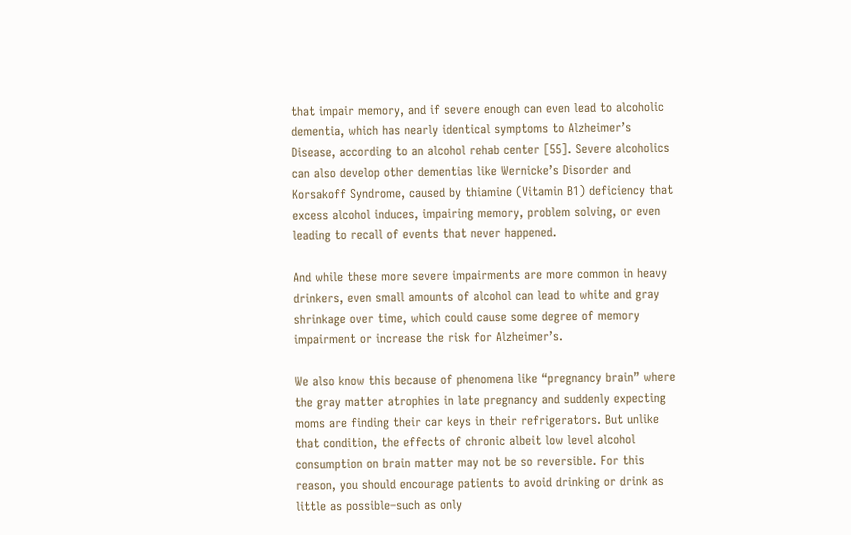that impair memory, and if severe enough can even lead to alcoholic dementia, which has nearly identical symptoms to Alzheimer’s Disease, according to an alcohol rehab center [55]. Severe alcoholics can also develop other dementias like Wernicke’s Disorder and Korsakoff Syndrome, caused by thiamine (Vitamin B1) deficiency that excess alcohol induces, impairing memory, problem solving, or even leading to recall of events that never happened.

And while these more severe impairments are more common in heavy drinkers, even small amounts of alcohol can lead to white and gray shrinkage over time, which could cause some degree of memory impairment or increase the risk for Alzheimer’s.

We also know this because of phenomena like “pregnancy brain” where the gray matter atrophies in late pregnancy and suddenly expecting moms are finding their car keys in their refrigerators. But unlike that condition, the effects of chronic albeit low level alcohol consumption on brain matter may not be so reversible. For this reason, you should encourage patients to avoid drinking or drink as little as possible–such as only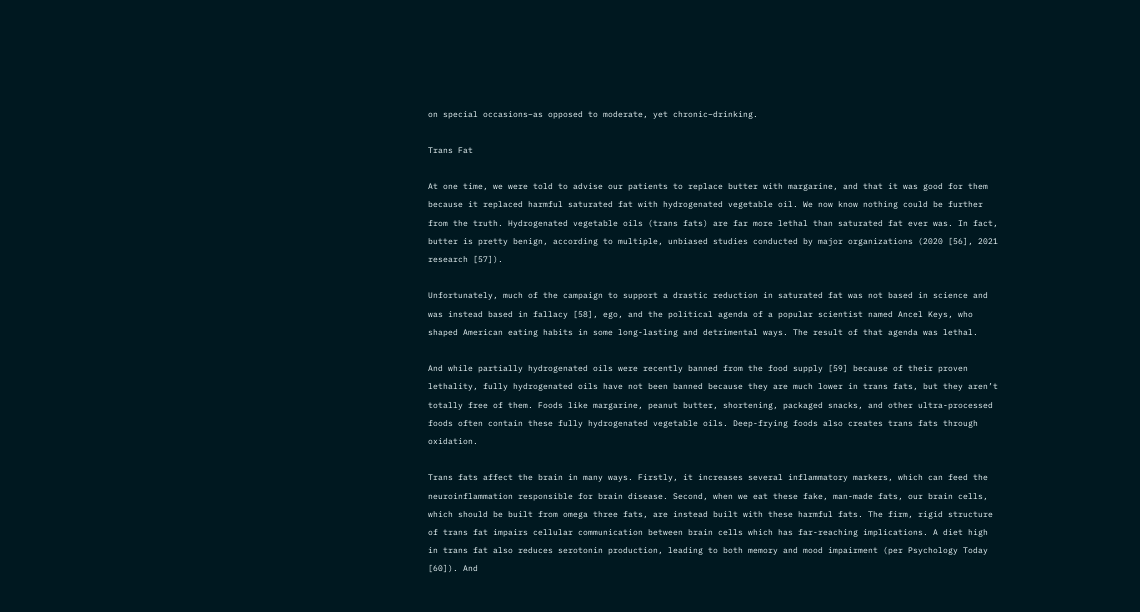on special occasions–as opposed to moderate, yet chronic–drinking.

Trans Fat

At one time, we were told to advise our patients to replace butter with margarine, and that it was good for them because it replaced harmful saturated fat with hydrogenated vegetable oil. We now know nothing could be further from the truth. Hydrogenated vegetable oils (trans fats) are far more lethal than saturated fat ever was. In fact, butter is pretty benign, according to multiple, unbiased studies conducted by major organizations (2020 [56], 2021 research [57]).

Unfortunately, much of the campaign to support a drastic reduction in saturated fat was not based in science and was instead based in fallacy [58], ego, and the political agenda of a popular scientist named Ancel Keys, who shaped American eating habits in some long-lasting and detrimental ways. The result of that agenda was lethal.

And while partially hydrogenated oils were recently banned from the food supply [59] because of their proven lethality, fully hydrogenated oils have not been banned because they are much lower in trans fats, but they aren’t totally free of them. Foods like margarine, peanut butter, shortening, packaged snacks, and other ultra-processed foods often contain these fully hydrogenated vegetable oils. Deep-frying foods also creates trans fats through oxidation.

Trans fats affect the brain in many ways. Firstly, it increases several inflammatory markers, which can feed the neuroinflammation responsible for brain disease. Second, when we eat these fake, man-made fats, our brain cells, which should be built from omega three fats, are instead built with these harmful fats. The firm, rigid structure of trans fat impairs cellular communication between brain cells which has far-reaching implications. A diet high in trans fat also reduces serotonin production, leading to both memory and mood impairment (per Psychology Today [60]). And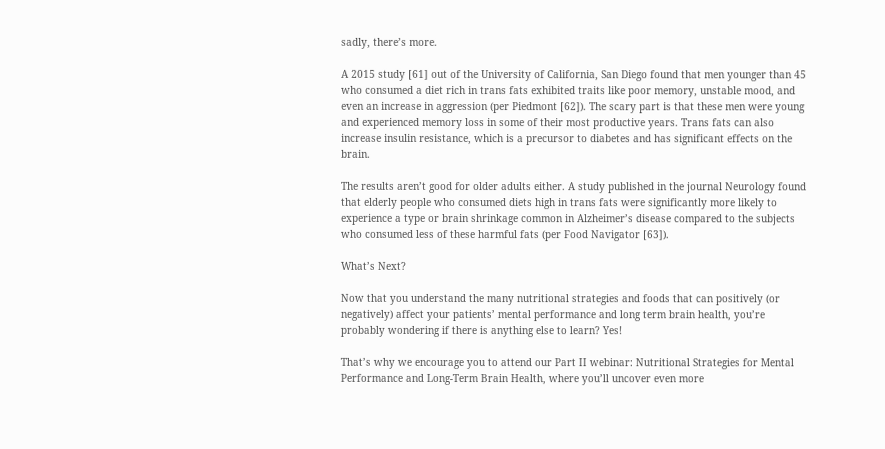sadly, there’s more.

A 2015 study [61] out of the University of California, San Diego found that men younger than 45 who consumed a diet rich in trans fats exhibited traits like poor memory, unstable mood, and even an increase in aggression (per Piedmont [62]). The scary part is that these men were young and experienced memory loss in some of their most productive years. Trans fats can also increase insulin resistance, which is a precursor to diabetes and has significant effects on the brain.

The results aren’t good for older adults either. A study published in the journal Neurology found that elderly people who consumed diets high in trans fats were significantly more likely to experience a type or brain shrinkage common in Alzheimer’s disease compared to the subjects who consumed less of these harmful fats (per Food Navigator [63]).

What’s Next?

Now that you understand the many nutritional strategies and foods that can positively (or negatively) affect your patients’ mental performance and long term brain health, you’re probably wondering if there is anything else to learn? Yes!

That’s why we encourage you to attend our Part II webinar: Nutritional Strategies for Mental Performance and Long-Term Brain Health, where you’ll uncover even more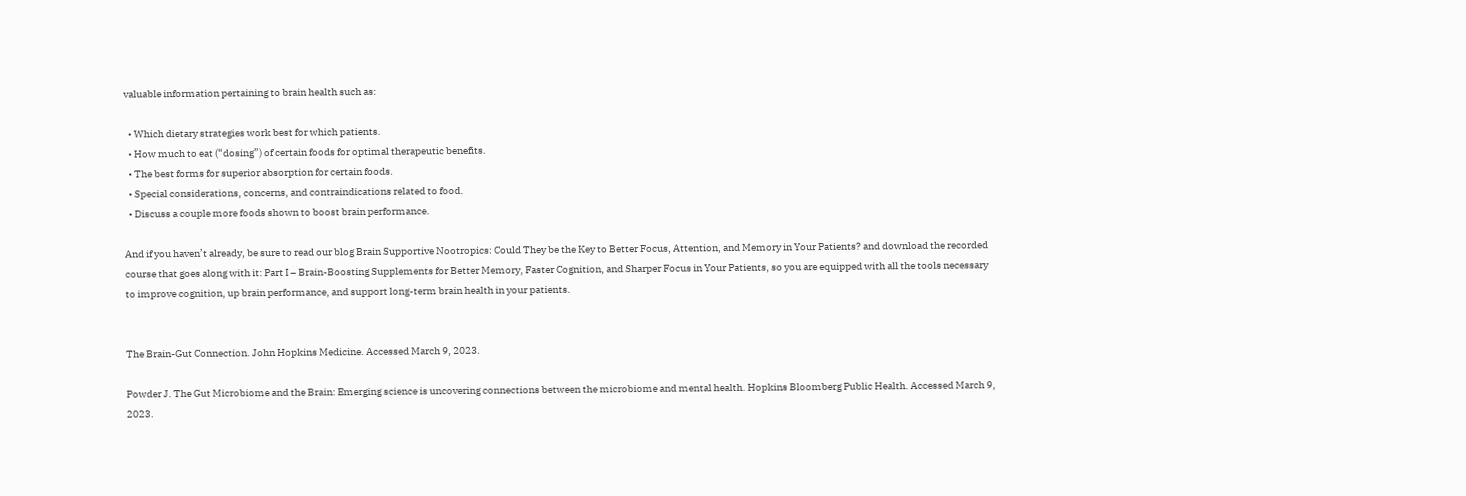valuable information pertaining to brain health such as:

  • Which dietary strategies work best for which patients.
  • How much to eat (“dosing”) of certain foods for optimal therapeutic benefits.
  • The best forms for superior absorption for certain foods.
  • Special considerations, concerns, and contraindications related to food.
  • Discuss a couple more foods shown to boost brain performance.

And if you haven’t already, be sure to read our blog Brain Supportive Nootropics: Could They be the Key to Better Focus, Attention, and Memory in Your Patients? and download the recorded course that goes along with it: Part I – Brain-Boosting Supplements for Better Memory, Faster Cognition, and Sharper Focus in Your Patients, so you are equipped with all the tools necessary to improve cognition, up brain performance, and support long-term brain health in your patients.


The Brain-Gut Connection. John Hopkins Medicine. Accessed March 9, 2023.

Powder J. The Gut Microbiome and the Brain: Emerging science is uncovering connections between the microbiome and mental health. Hopkins Bloomberg Public Health. Accessed March 9, 2023.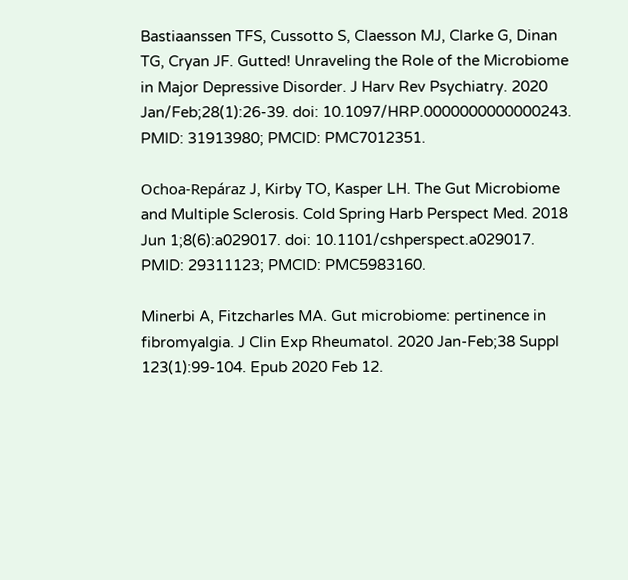Bastiaanssen TFS, Cussotto S, Claesson MJ, Clarke G, Dinan TG, Cryan JF. Gutted! Unraveling the Role of the Microbiome in Major Depressive Disorder. J Harv Rev Psychiatry. 2020 Jan/Feb;28(1):26-39. doi: 10.1097/HRP.0000000000000243. PMID: 31913980; PMCID: PMC7012351.

Ochoa-Repáraz J, Kirby TO, Kasper LH. The Gut Microbiome and Multiple Sclerosis. Cold Spring Harb Perspect Med. 2018 Jun 1;8(6):a029017. doi: 10.1101/cshperspect.a029017. PMID: 29311123; PMCID: PMC5983160.

Minerbi A, Fitzcharles MA. Gut microbiome: pertinence in fibromyalgia. J Clin Exp Rheumatol. 2020 Jan-Feb;38 Suppl 123(1):99-104. Epub 2020 Feb 12.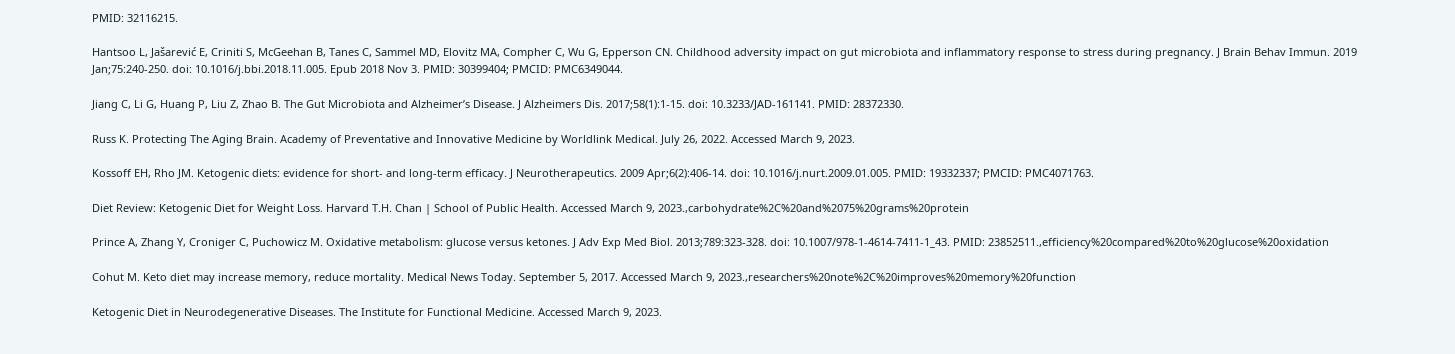PMID: 32116215.

Hantsoo L, Jašarević E, Criniti S, McGeehan B, Tanes C, Sammel MD, Elovitz MA, Compher C, Wu G, Epperson CN. Childhood adversity impact on gut microbiota and inflammatory response to stress during pregnancy. J Brain Behav Immun. 2019 Jan;75:240-250. doi: 10.1016/j.bbi.2018.11.005. Epub 2018 Nov 3. PMID: 30399404; PMCID: PMC6349044.

Jiang C, Li G, Huang P, Liu Z, Zhao B. The Gut Microbiota and Alzheimer’s Disease. J Alzheimers Dis. 2017;58(1):1-15. doi: 10.3233/JAD-161141. PMID: 28372330.

Russ K. Protecting The Aging Brain. Academy of Preventative and Innovative Medicine by Worldlink Medical. July 26, 2022. Accessed March 9, 2023.

Kossoff EH, Rho JM. Ketogenic diets: evidence for short- and long-term efficacy. J Neurotherapeutics. 2009 Apr;6(2):406-14. doi: 10.1016/j.nurt.2009.01.005. PMID: 19332337; PMCID: PMC4071763.

Diet Review: Ketogenic Diet for Weight Loss. Harvard T.H. Chan | School of Public Health. Accessed March 9, 2023.,carbohydrate%2C%20and%2075%20grams%20protein

Prince A, Zhang Y, Croniger C, Puchowicz M. Oxidative metabolism: glucose versus ketones. J Adv Exp Med Biol. 2013;789:323-328. doi: 10.1007/978-1-4614-7411-1_43. PMID: 23852511.,efficiency%20compared%20to%20glucose%20oxidation

Cohut M. Keto diet may increase memory, reduce mortality. Medical News Today. September 5, 2017. Accessed March 9, 2023.,researchers%20note%2C%20improves%20memory%20function

Ketogenic Diet in Neurodegenerative Diseases. The Institute for Functional Medicine. Accessed March 9, 2023.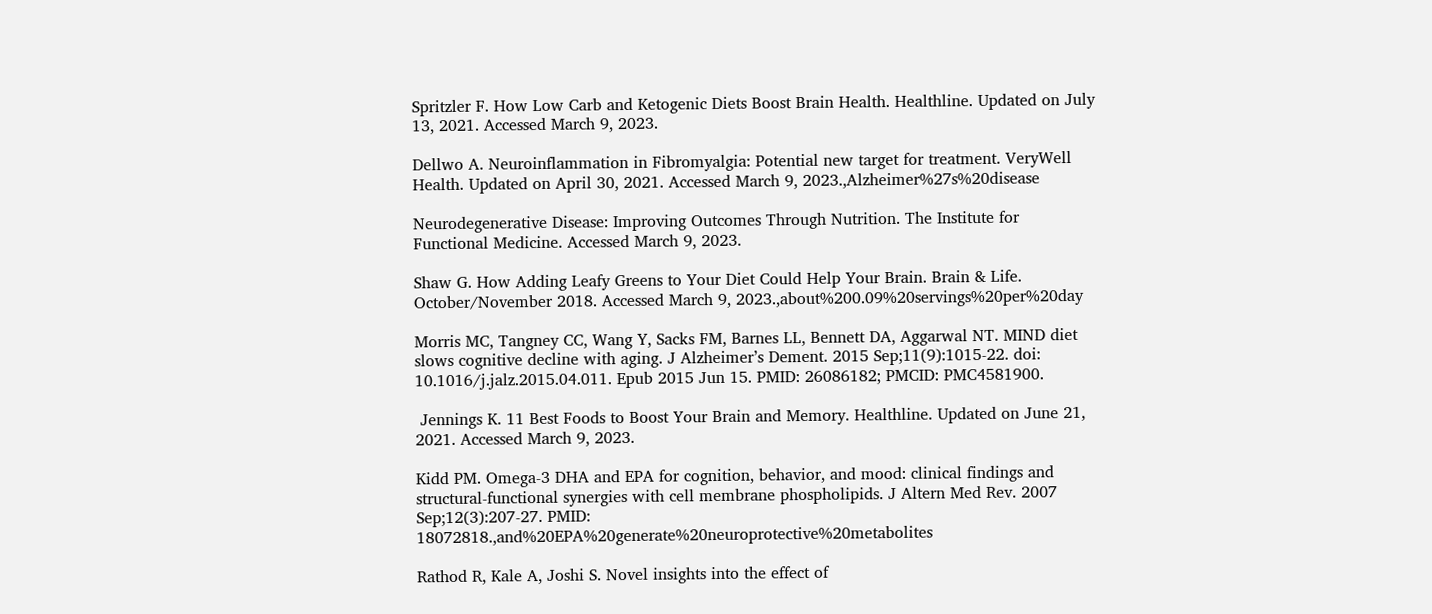Spritzler F. How Low Carb and Ketogenic Diets Boost Brain Health. Healthline. Updated on July 13, 2021. Accessed March 9, 2023.

Dellwo A. Neuroinflammation in Fibromyalgia: Potential new target for treatment. VeryWell Health. Updated on April 30, 2021. Accessed March 9, 2023.,Alzheimer%27s%20disease

Neurodegenerative Disease: Improving Outcomes Through Nutrition. The Institute for Functional Medicine. Accessed March 9, 2023.

Shaw G. How Adding Leafy Greens to Your Diet Could Help Your Brain. Brain & Life. October/November 2018. Accessed March 9, 2023.,about%200.09%20servings%20per%20day

Morris MC, Tangney CC, Wang Y, Sacks FM, Barnes LL, Bennett DA, Aggarwal NT. MIND diet slows cognitive decline with aging. J Alzheimer’s Dement. 2015 Sep;11(9):1015-22. doi: 10.1016/j.jalz.2015.04.011. Epub 2015 Jun 15. PMID: 26086182; PMCID: PMC4581900.

 Jennings K. 11 Best Foods to Boost Your Brain and Memory. Healthline. Updated on June 21, 2021. Accessed March 9, 2023.

Kidd PM. Omega-3 DHA and EPA for cognition, behavior, and mood: clinical findings and structural-functional synergies with cell membrane phospholipids. J Altern Med Rev. 2007 Sep;12(3):207-27. PMID: 18072818.,and%20EPA%20generate%20neuroprotective%20metabolites

Rathod R, Kale A, Joshi S. Novel insights into the effect of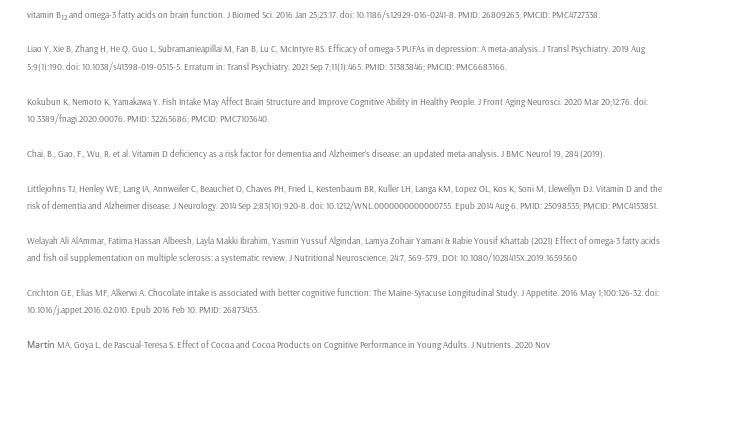vitamin B₁₂ and omega-3 fatty acids on brain function. J Biomed Sci. 2016 Jan 25;23:17. doi: 10.1186/s12929-016-0241-8. PMID: 26809263; PMCID: PMC4727338.

Liao Y, Xie B, Zhang H, He Q, Guo L, Subramanieapillai M, Fan B, Lu C, McIntyre RS. Efficacy of omega-3 PUFAs in depression: A meta-analysis. J Transl Psychiatry. 2019 Aug 5;9(1):190. doi: 10.1038/s41398-019-0515-5. Erratum in: Transl Psychiatry. 2021 Sep 7;11(1):465. PMID: 31383846; PMCID: PMC6683166.

Kokubun K, Nemoto K, Yamakawa Y. Fish Intake May Affect Brain Structure and Improve Cognitive Ability in Healthy People. J Front Aging Neurosci. 2020 Mar 20;12:76. doi: 10.3389/fnagi.2020.00076. PMID: 32265686; PMCID: PMC7103640.

Chai, B., Gao, F., Wu, R. et al. Vitamin D deficiency as a risk factor for dementia and Alzheimer’s disease: an updated meta-analysis. J BMC Neurol 19, 284 (2019).

Littlejohns TJ, Henley WE, Lang IA, Annweiler C, Beauchet O, Chaves PH, Fried L, Kestenbaum BR, Kuller LH, Langa KM, Lopez OL, Kos K, Soni M, Llewellyn DJ. Vitamin D and the risk of dementia and Alzheimer disease. J Neurology. 2014 Sep 2;83(10):920-8. doi: 10.1212/WNL.0000000000000755. Epub 2014 Aug 6. PMID: 25098535; PMCID: PMC4153851.

Welayah Ali AlAmmar, Fatima Hassan Albeesh, Layla Makki Ibrahim, Yasmin Yussuf Algindan, Lamya Zohair Yamani & Rabie Yousif Khattab (2021) Effect of omega-3 fatty acids and fish oil supplementation on multiple sclerosis: a systematic review, J Nutritional Neuroscience, 24:7, 569-579, DOI: 10.1080/1028415X.2019.1659560

Crichton GE, Elias MF, Alkerwi A. Chocolate intake is associated with better cognitive function: The Maine-Syracuse Longitudinal Study. J Appetite. 2016 May 1;100:126-32. doi: 10.1016/j.appet.2016.02.010. Epub 2016 Feb 10. PMID: 26873453.

Martín MA, Goya L, de Pascual-Teresa S. Effect of Cocoa and Cocoa Products on Cognitive Performance in Young Adults. J Nutrients. 2020 Nov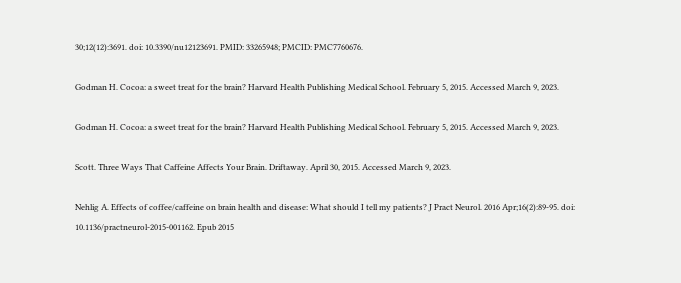30;12(12):3691. doi: 10.3390/nu12123691. PMID: 33265948; PMCID: PMC7760676.

Godman H. Cocoa: a sweet treat for the brain? Harvard Health Publishing Medical School. February 5, 2015. Accessed March 9, 2023.

Godman H. Cocoa: a sweet treat for the brain? Harvard Health Publishing Medical School. February 5, 2015. Accessed March 9, 2023.

Scott. Three Ways That Caffeine Affects Your Brain. Driftaway. April 30, 2015. Accessed March 9, 2023.

Nehlig A. Effects of coffee/caffeine on brain health and disease: What should I tell my patients? J Pract Neurol. 2016 Apr;16(2):89-95. doi: 10.1136/practneurol-2015-001162. Epub 2015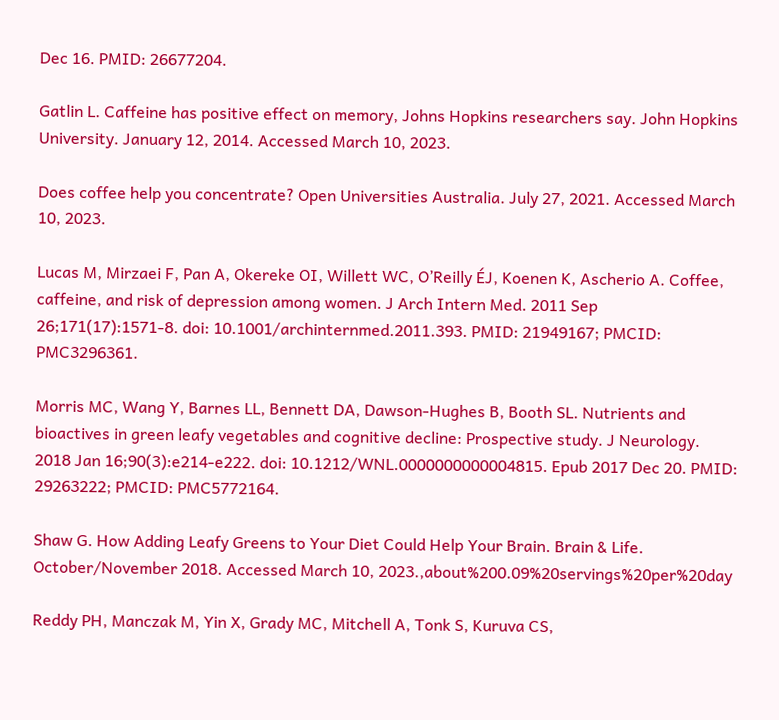Dec 16. PMID: 26677204.

Gatlin L. Caffeine has positive effect on memory, Johns Hopkins researchers say. John Hopkins University. January 12, 2014. Accessed March 10, 2023.

Does coffee help you concentrate? Open Universities Australia. July 27, 2021. Accessed March 10, 2023.

Lucas M, Mirzaei F, Pan A, Okereke OI, Willett WC, O’Reilly ÉJ, Koenen K, Ascherio A. Coffee, caffeine, and risk of depression among women. J Arch Intern Med. 2011 Sep 26;171(17):1571-8. doi: 10.1001/archinternmed.2011.393. PMID: 21949167; PMCID: PMC3296361.

Morris MC, Wang Y, Barnes LL, Bennett DA, Dawson-Hughes B, Booth SL. Nutrients and bioactives in green leafy vegetables and cognitive decline: Prospective study. J Neurology. 2018 Jan 16;90(3):e214-e222. doi: 10.1212/WNL.0000000000004815. Epub 2017 Dec 20. PMID: 29263222; PMCID: PMC5772164.

Shaw G. How Adding Leafy Greens to Your Diet Could Help Your Brain. Brain & Life. October/November 2018. Accessed March 10, 2023.,about%200.09%20servings%20per%20day

Reddy PH, Manczak M, Yin X, Grady MC, Mitchell A, Tonk S, Kuruva CS,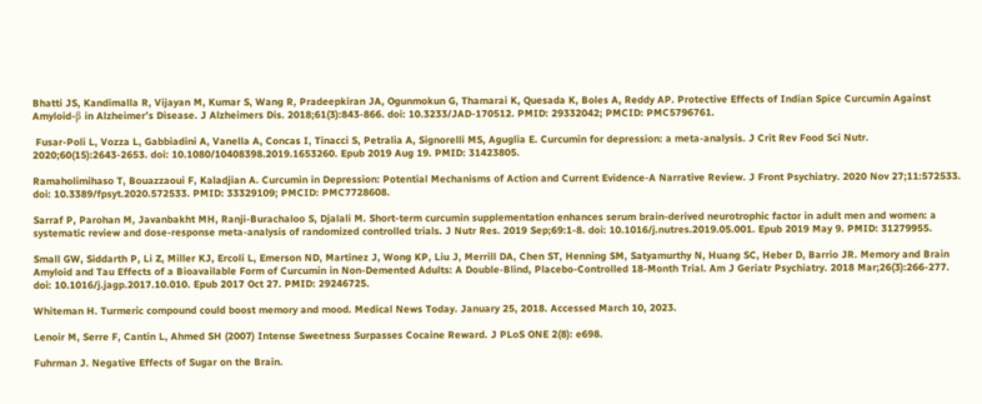Bhatti JS, Kandimalla R, Vijayan M, Kumar S, Wang R, Pradeepkiran JA, Ogunmokun G, Thamarai K, Quesada K, Boles A, Reddy AP. Protective Effects of Indian Spice Curcumin Against Amyloid-β in Alzheimer’s Disease. J Alzheimers Dis. 2018;61(3):843-866. doi: 10.3233/JAD-170512. PMID: 29332042; PMCID: PMC5796761.

 Fusar-Poli L, Vozza L, Gabbiadini A, Vanella A, Concas I, Tinacci S, Petralia A, Signorelli MS, Aguglia E. Curcumin for depression: a meta-analysis. J Crit Rev Food Sci Nutr. 2020;60(15):2643-2653. doi: 10.1080/10408398.2019.1653260. Epub 2019 Aug 19. PMID: 31423805.

Ramaholimihaso T, Bouazzaoui F, Kaladjian A. Curcumin in Depression: Potential Mechanisms of Action and Current Evidence-A Narrative Review. J Front Psychiatry. 2020 Nov 27;11:572533. doi: 10.3389/fpsyt.2020.572533. PMID: 33329109; PMCID: PMC7728608.

Sarraf P, Parohan M, Javanbakht MH, Ranji-Burachaloo S, Djalali M. Short-term curcumin supplementation enhances serum brain-derived neurotrophic factor in adult men and women: a systematic review and dose-response meta-analysis of randomized controlled trials. J Nutr Res. 2019 Sep;69:1-8. doi: 10.1016/j.nutres.2019.05.001. Epub 2019 May 9. PMID: 31279955.

Small GW, Siddarth P, Li Z, Miller KJ, Ercoli L, Emerson ND, Martinez J, Wong KP, Liu J, Merrill DA, Chen ST, Henning SM, Satyamurthy N, Huang SC, Heber D, Barrio JR. Memory and Brain Amyloid and Tau Effects of a Bioavailable Form of Curcumin in Non-Demented Adults: A Double-Blind, Placebo-Controlled 18-Month Trial. Am J Geriatr Psychiatry. 2018 Mar;26(3):266-277. doi: 10.1016/j.jagp.2017.10.010. Epub 2017 Oct 27. PMID: 29246725.

Whiteman H. Turmeric compound could boost memory and mood. Medical News Today. January 25, 2018. Accessed March 10, 2023.

Lenoir M, Serre F, Cantin L, Ahmed SH (2007) Intense Sweetness Surpasses Cocaine Reward. J PLoS ONE 2(8): e698.

Fuhrman J. Negative Effects of Sugar on the Brain.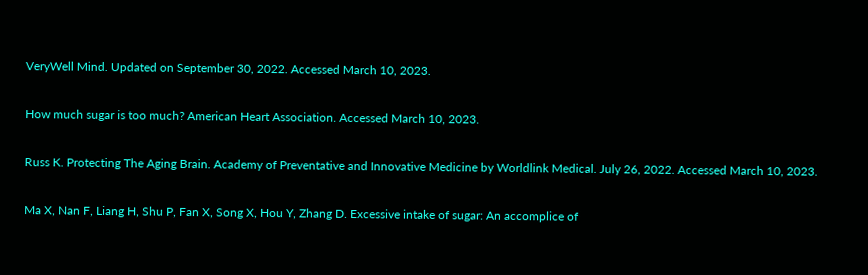VeryWell Mind. Updated on September 30, 2022. Accessed March 10, 2023.

How much sugar is too much? American Heart Association. Accessed March 10, 2023.

Russ K. Protecting The Aging Brain. Academy of Preventative and Innovative Medicine by Worldlink Medical. July 26, 2022. Accessed March 10, 2023.

Ma X, Nan F, Liang H, Shu P, Fan X, Song X, Hou Y, Zhang D. Excessive intake of sugar: An accomplice of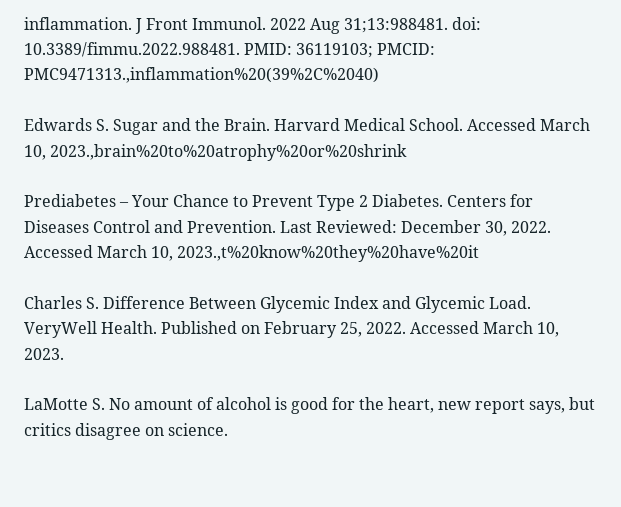inflammation. J Front Immunol. 2022 Aug 31;13:988481. doi: 10.3389/fimmu.2022.988481. PMID: 36119103; PMCID: PMC9471313.,inflammation%20(39%2C%2040)

Edwards S. Sugar and the Brain. Harvard Medical School. Accessed March 10, 2023.,brain%20to%20atrophy%20or%20shrink

Prediabetes – Your Chance to Prevent Type 2 Diabetes. Centers for Diseases Control and Prevention. Last Reviewed: December 30, 2022. Accessed March 10, 2023.,t%20know%20they%20have%20it

Charles S. Difference Between Glycemic Index and Glycemic Load. VeryWell Health. Published on February 25, 2022. Accessed March 10, 2023.

LaMotte S. No amount of alcohol is good for the heart, new report says, but critics disagree on science.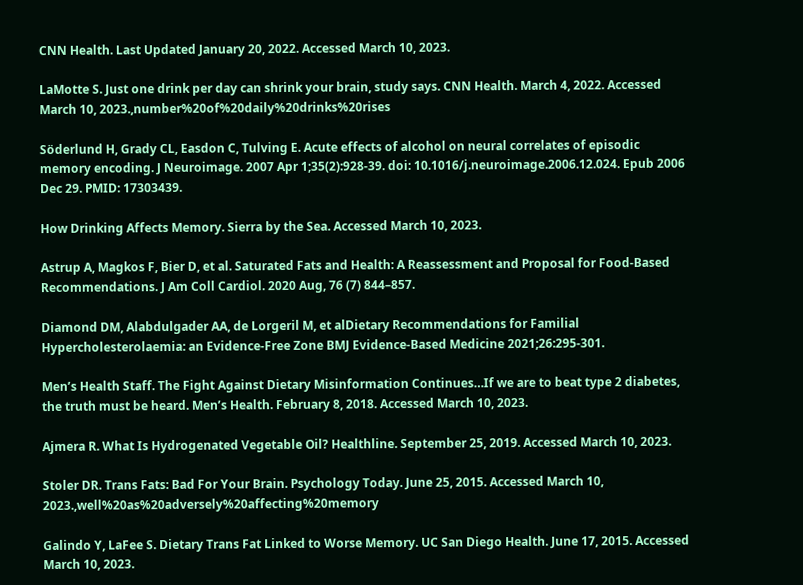CNN Health. Last Updated January 20, 2022. Accessed March 10, 2023.

LaMotte S. Just one drink per day can shrink your brain, study says. CNN Health. March 4, 2022. Accessed March 10, 2023.,number%20of%20daily%20drinks%20rises

Söderlund H, Grady CL, Easdon C, Tulving E. Acute effects of alcohol on neural correlates of episodic memory encoding. J Neuroimage. 2007 Apr 1;35(2):928-39. doi: 10.1016/j.neuroimage.2006.12.024. Epub 2006 Dec 29. PMID: 17303439.

How Drinking Affects Memory. Sierra by the Sea. Accessed March 10, 2023.

Astrup A, Magkos F, Bier D, et al. Saturated Fats and Health: A Reassessment and Proposal for Food-Based Recommendations. J Am Coll Cardiol. 2020 Aug, 76 (7) 844–857.

Diamond DM, Alabdulgader AA, de Lorgeril M, et alDietary Recommendations for Familial Hypercholesterolaemia: an Evidence-Free Zone BMJ Evidence-Based Medicine 2021;26:295-301.

Men’s Health Staff. The Fight Against Dietary Misinformation Continues…If we are to beat type 2 diabetes, the truth must be heard. Men’s Health. February 8, 2018. Accessed March 10, 2023.

Ajmera R. What Is Hydrogenated Vegetable Oil? Healthline. September 25, 2019. Accessed March 10, 2023.

Stoler DR. Trans Fats: Bad For Your Brain. Psychology Today. June 25, 2015. Accessed March 10, 2023.,well%20as%20adversely%20affecting%20memory

Galindo Y, LaFee S. Dietary Trans Fat Linked to Worse Memory. UC San Diego Health. June 17, 2015. Accessed March 10, 2023.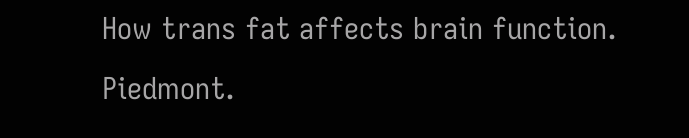How trans fat affects brain function. Piedmont.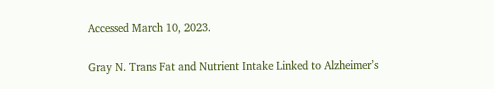Accessed March 10, 2023.

Gray N. Trans Fat and Nutrient Intake Linked to Alzheimer’s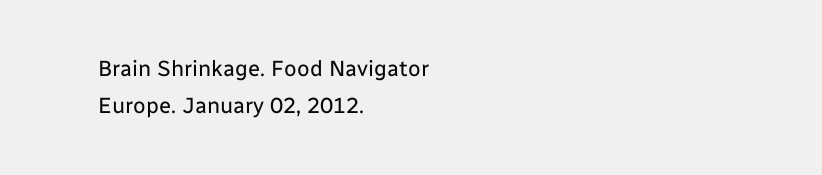Brain Shrinkage. Food Navigator Europe. January 02, 2012.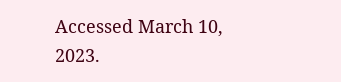Accessed March 10, 2023.